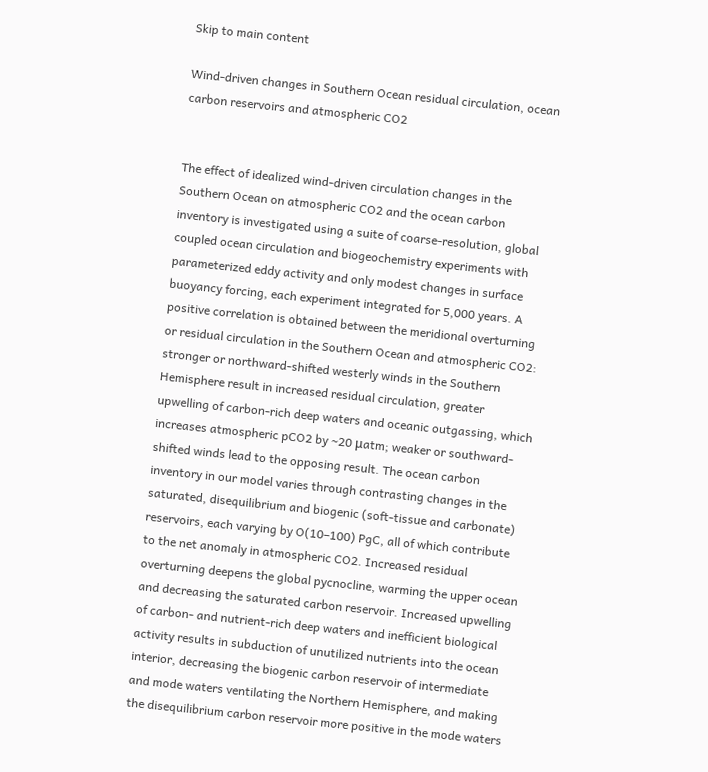Skip to main content

Wind-driven changes in Southern Ocean residual circulation, ocean carbon reservoirs and atmospheric CO2


The effect of idealized wind-driven circulation changes in the Southern Ocean on atmospheric CO2 and the ocean carbon inventory is investigated using a suite of coarse-resolution, global coupled ocean circulation and biogeochemistry experiments with parameterized eddy activity and only modest changes in surface buoyancy forcing, each experiment integrated for 5,000 years. A positive correlation is obtained between the meridional overturning or residual circulation in the Southern Ocean and atmospheric CO2: stronger or northward-shifted westerly winds in the Southern Hemisphere result in increased residual circulation, greater upwelling of carbon-rich deep waters and oceanic outgassing, which increases atmospheric pCO2 by ∼20 μatm; weaker or southward-shifted winds lead to the opposing result. The ocean carbon inventory in our model varies through contrasting changes in the saturated, disequilibrium and biogenic (soft-tissue and carbonate) reservoirs, each varying by O(10–100) PgC, all of which contribute to the net anomaly in atmospheric CO2. Increased residual overturning deepens the global pycnocline, warming the upper ocean and decreasing the saturated carbon reservoir. Increased upwelling of carbon- and nutrient-rich deep waters and inefficient biological activity results in subduction of unutilized nutrients into the ocean interior, decreasing the biogenic carbon reservoir of intermediate and mode waters ventilating the Northern Hemisphere, and making the disequilibrium carbon reservoir more positive in the mode waters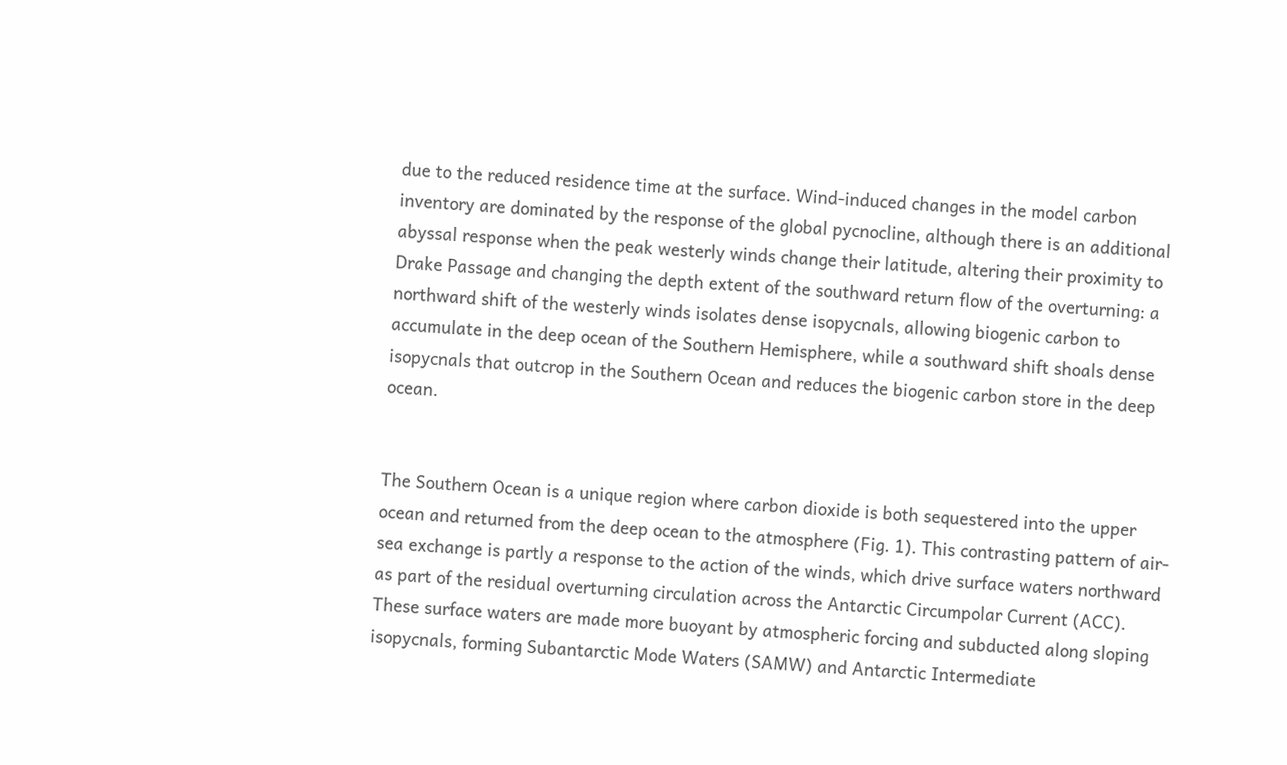due to the reduced residence time at the surface. Wind-induced changes in the model carbon inventory are dominated by the response of the global pycnocline, although there is an additional abyssal response when the peak westerly winds change their latitude, altering their proximity to Drake Passage and changing the depth extent of the southward return flow of the overturning: a northward shift of the westerly winds isolates dense isopycnals, allowing biogenic carbon to accumulate in the deep ocean of the Southern Hemisphere, while a southward shift shoals dense isopycnals that outcrop in the Southern Ocean and reduces the biogenic carbon store in the deep ocean.


The Southern Ocean is a unique region where carbon dioxide is both sequestered into the upper ocean and returned from the deep ocean to the atmosphere (Fig. 1). This contrasting pattern of air-sea exchange is partly a response to the action of the winds, which drive surface waters northward as part of the residual overturning circulation across the Antarctic Circumpolar Current (ACC). These surface waters are made more buoyant by atmospheric forcing and subducted along sloping isopycnals, forming Subantarctic Mode Waters (SAMW) and Antarctic Intermediate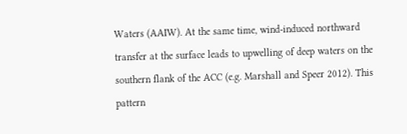Waters (AAIW). At the same time, wind-induced northward transfer at the surface leads to upwelling of deep waters on the southern flank of the ACC (e.g. Marshall and Speer 2012). This pattern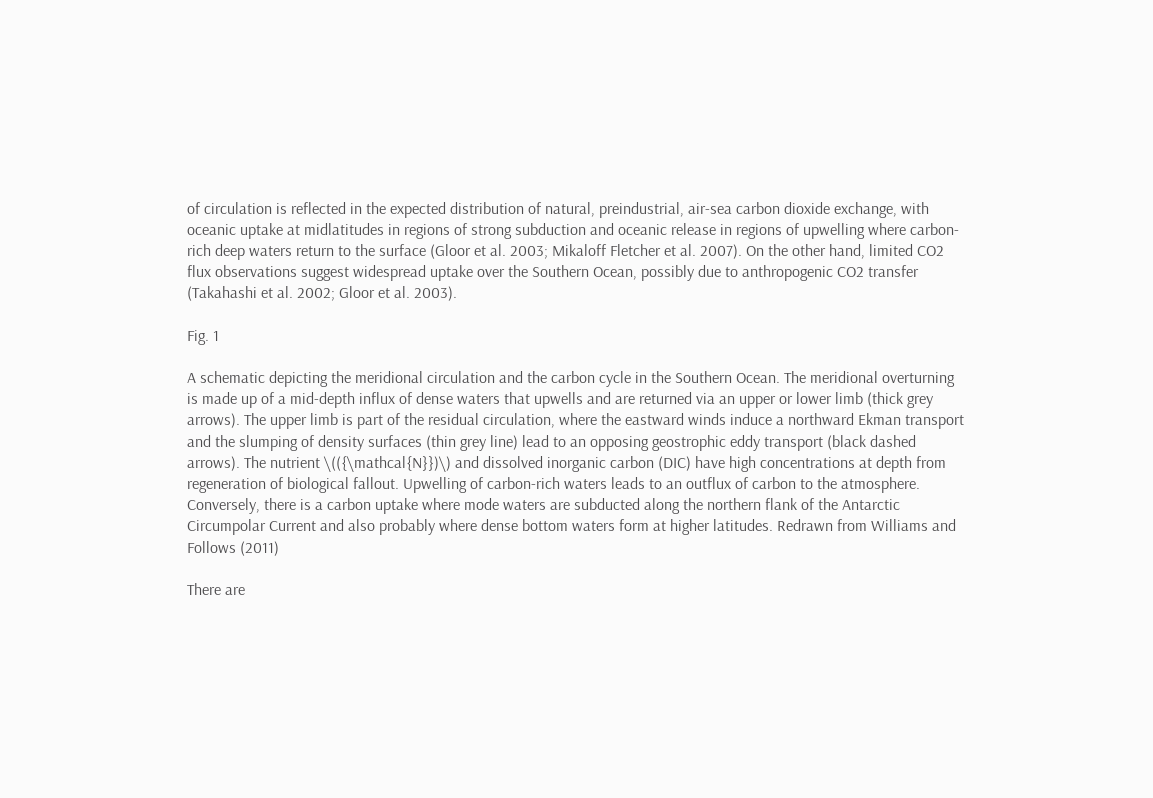of circulation is reflected in the expected distribution of natural, preindustrial, air-sea carbon dioxide exchange, with oceanic uptake at midlatitudes in regions of strong subduction and oceanic release in regions of upwelling where carbon-rich deep waters return to the surface (Gloor et al. 2003; Mikaloff Fletcher et al. 2007). On the other hand, limited CO2 flux observations suggest widespread uptake over the Southern Ocean, possibly due to anthropogenic CO2 transfer (Takahashi et al. 2002; Gloor et al. 2003).

Fig. 1

A schematic depicting the meridional circulation and the carbon cycle in the Southern Ocean. The meridional overturning is made up of a mid-depth influx of dense waters that upwells and are returned via an upper or lower limb (thick grey arrows). The upper limb is part of the residual circulation, where the eastward winds induce a northward Ekman transport and the slumping of density surfaces (thin grey line) lead to an opposing geostrophic eddy transport (black dashed arrows). The nutrient \(({\mathcal{N}})\) and dissolved inorganic carbon (DIC) have high concentrations at depth from regeneration of biological fallout. Upwelling of carbon-rich waters leads to an outflux of carbon to the atmosphere. Conversely, there is a carbon uptake where mode waters are subducted along the northern flank of the Antarctic Circumpolar Current and also probably where dense bottom waters form at higher latitudes. Redrawn from Williams and Follows (2011)

There are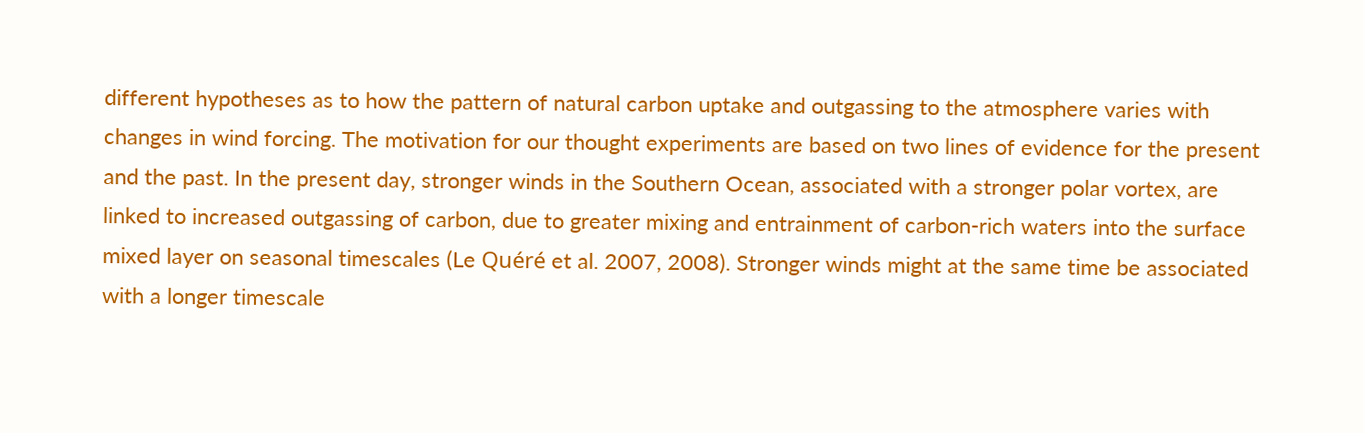different hypotheses as to how the pattern of natural carbon uptake and outgassing to the atmosphere varies with changes in wind forcing. The motivation for our thought experiments are based on two lines of evidence for the present and the past. In the present day, stronger winds in the Southern Ocean, associated with a stronger polar vortex, are linked to increased outgassing of carbon, due to greater mixing and entrainment of carbon-rich waters into the surface mixed layer on seasonal timescales (Le Quéré et al. 2007, 2008). Stronger winds might at the same time be associated with a longer timescale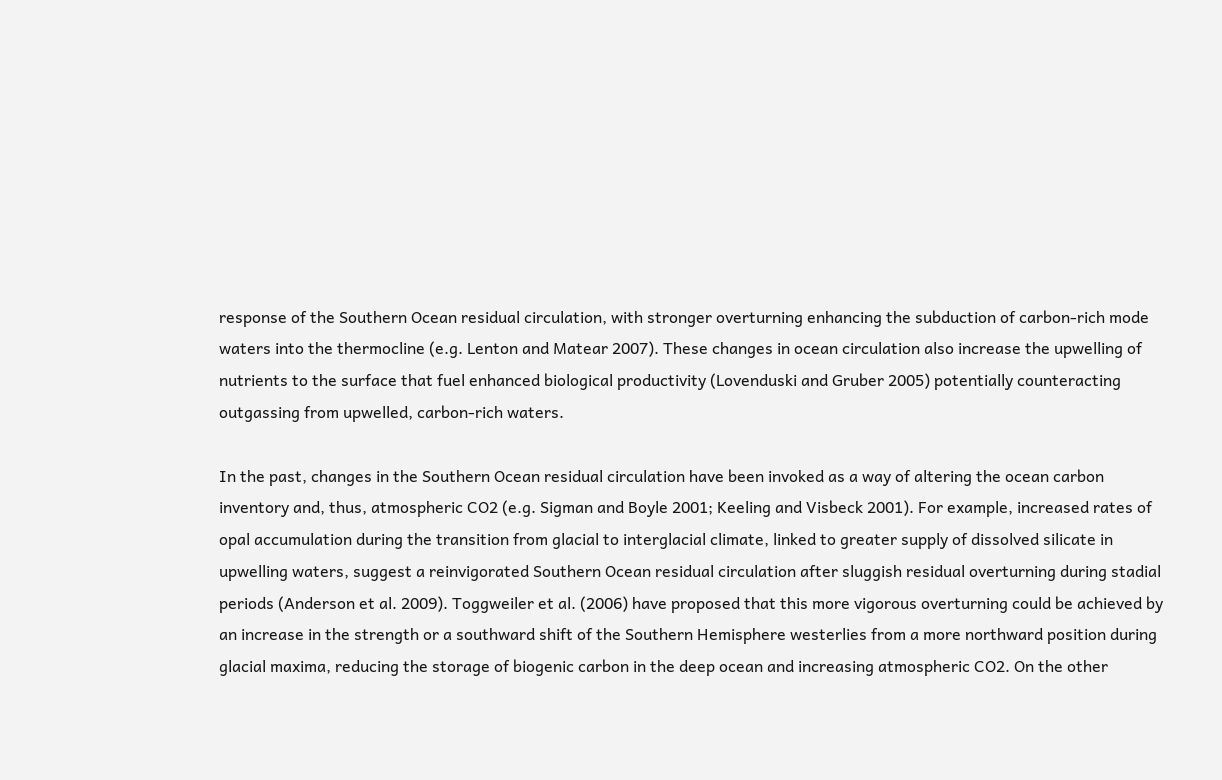response of the Southern Ocean residual circulation, with stronger overturning enhancing the subduction of carbon-rich mode waters into the thermocline (e.g. Lenton and Matear 2007). These changes in ocean circulation also increase the upwelling of nutrients to the surface that fuel enhanced biological productivity (Lovenduski and Gruber 2005) potentially counteracting outgassing from upwelled, carbon-rich waters.

In the past, changes in the Southern Ocean residual circulation have been invoked as a way of altering the ocean carbon inventory and, thus, atmospheric CO2 (e.g. Sigman and Boyle 2001; Keeling and Visbeck 2001). For example, increased rates of opal accumulation during the transition from glacial to interglacial climate, linked to greater supply of dissolved silicate in upwelling waters, suggest a reinvigorated Southern Ocean residual circulation after sluggish residual overturning during stadial periods (Anderson et al. 2009). Toggweiler et al. (2006) have proposed that this more vigorous overturning could be achieved by an increase in the strength or a southward shift of the Southern Hemisphere westerlies from a more northward position during glacial maxima, reducing the storage of biogenic carbon in the deep ocean and increasing atmospheric CO2. On the other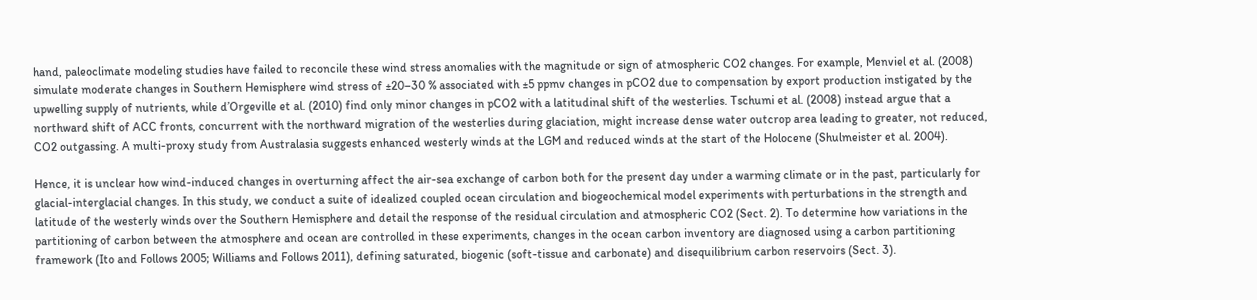hand, paleoclimate modeling studies have failed to reconcile these wind stress anomalies with the magnitude or sign of atmospheric CO2 changes. For example, Menviel et al. (2008) simulate moderate changes in Southern Hemisphere wind stress of ±20–30 % associated with ±5 ppmv changes in pCO2 due to compensation by export production instigated by the upwelling supply of nutrients, while d’Orgeville et al. (2010) find only minor changes in pCO2 with a latitudinal shift of the westerlies. Tschumi et al. (2008) instead argue that a northward shift of ACC fronts, concurrent with the northward migration of the westerlies during glaciation, might increase dense water outcrop area leading to greater, not reduced, CO2 outgassing. A multi-proxy study from Australasia suggests enhanced westerly winds at the LGM and reduced winds at the start of the Holocene (Shulmeister et al. 2004).

Hence, it is unclear how wind-induced changes in overturning affect the air-sea exchange of carbon both for the present day under a warming climate or in the past, particularly for glacial-interglacial changes. In this study, we conduct a suite of idealized coupled ocean circulation and biogeochemical model experiments with perturbations in the strength and latitude of the westerly winds over the Southern Hemisphere and detail the response of the residual circulation and atmospheric CO2 (Sect. 2). To determine how variations in the partitioning of carbon between the atmosphere and ocean are controlled in these experiments, changes in the ocean carbon inventory are diagnosed using a carbon partitioning framework (Ito and Follows 2005; Williams and Follows 2011), defining saturated, biogenic (soft-tissue and carbonate) and disequilibrium carbon reservoirs (Sect. 3).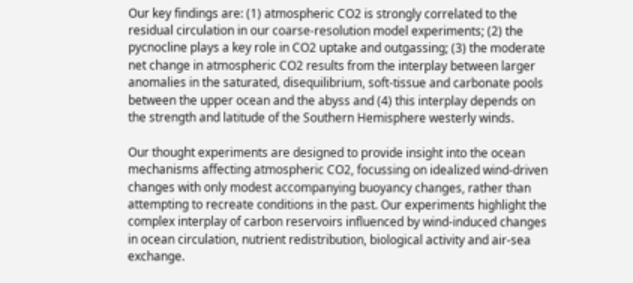Our key findings are: (1) atmospheric CO2 is strongly correlated to the residual circulation in our coarse-resolution model experiments; (2) the pycnocline plays a key role in CO2 uptake and outgassing; (3) the moderate net change in atmospheric CO2 results from the interplay between larger anomalies in the saturated, disequilibrium, soft-tissue and carbonate pools between the upper ocean and the abyss and (4) this interplay depends on the strength and latitude of the Southern Hemisphere westerly winds.

Our thought experiments are designed to provide insight into the ocean mechanisms affecting atmospheric CO2, focussing on idealized wind-driven changes with only modest accompanying buoyancy changes, rather than attempting to recreate conditions in the past. Our experiments highlight the complex interplay of carbon reservoirs influenced by wind-induced changes in ocean circulation, nutrient redistribution, biological activity and air-sea exchange.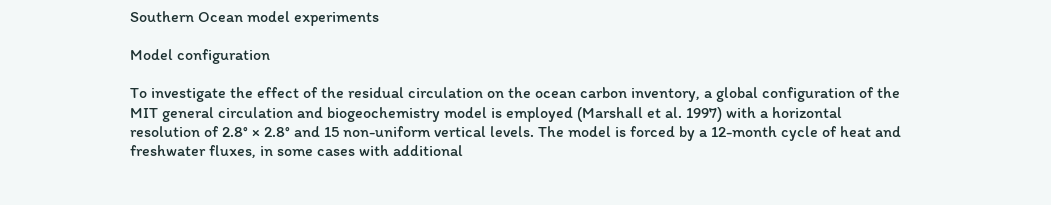Southern Ocean model experiments

Model configuration

To investigate the effect of the residual circulation on the ocean carbon inventory, a global configuration of the MIT general circulation and biogeochemistry model is employed (Marshall et al. 1997) with a horizontal resolution of 2.8° × 2.8° and 15 non-uniform vertical levels. The model is forced by a 12-month cycle of heat and freshwater fluxes, in some cases with additional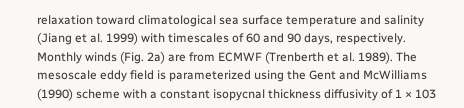relaxation toward climatological sea surface temperature and salinity (Jiang et al. 1999) with timescales of 60 and 90 days, respectively. Monthly winds (Fig. 2a) are from ECMWF (Trenberth et al. 1989). The mesoscale eddy field is parameterized using the Gent and McWilliams (1990) scheme with a constant isopycnal thickness diffusivity of 1 × 103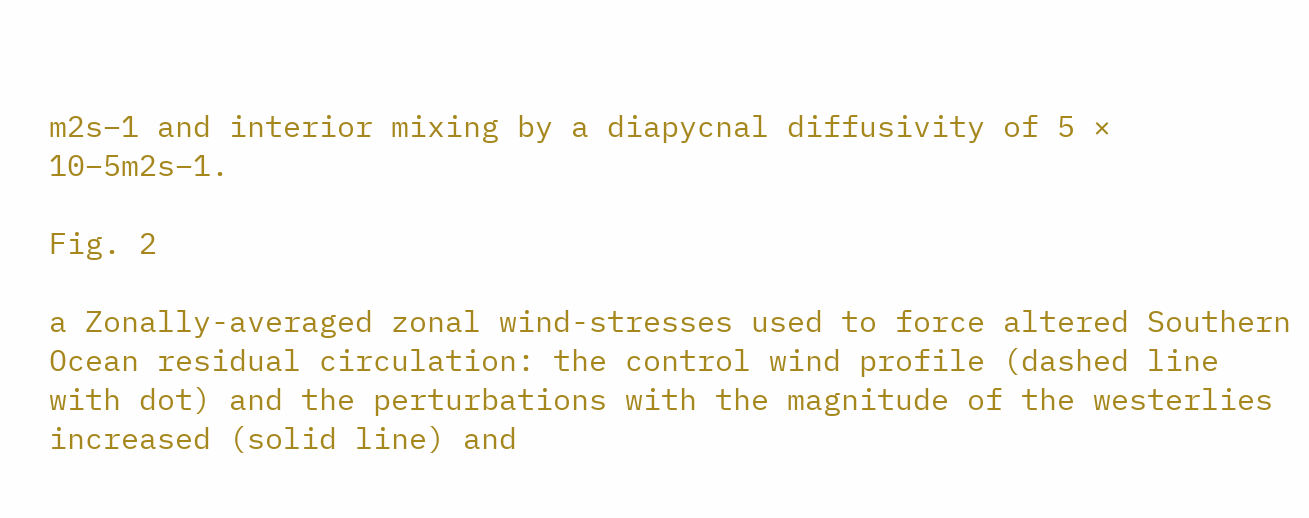m2s−1 and interior mixing by a diapycnal diffusivity of 5 × 10−5m2s−1.

Fig. 2

a Zonally-averaged zonal wind-stresses used to force altered Southern Ocean residual circulation: the control wind profile (dashed line with dot) and the perturbations with the magnitude of the westerlies increased (solid line) and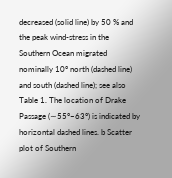decreased (solid line) by 50 % and the peak wind-stress in the Southern Ocean migrated nominally 10° north (dashed line) and south (dashed line); see also Table 1. The location of Drake Passage (∼55°–63°) is indicated by horizontal dashed lines. b Scatter plot of Southern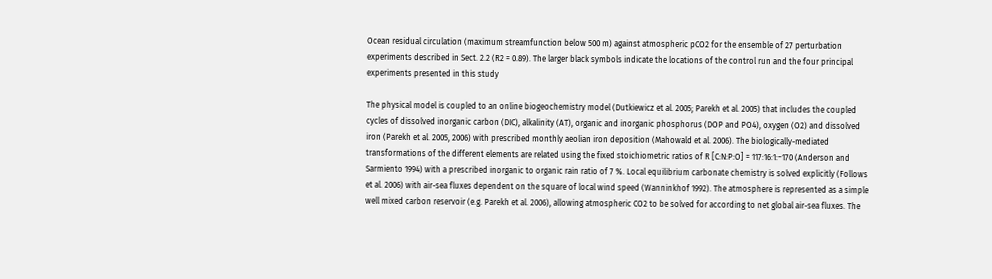Ocean residual circulation (maximum streamfunction below 500 m) against atmospheric pCO2 for the ensemble of 27 perturbation experiments described in Sect. 2.2 (R2 = 0.89). The larger black symbols indicate the locations of the control run and the four principal experiments presented in this study

The physical model is coupled to an online biogeochemistry model (Dutkiewicz et al. 2005; Parekh et al. 2005) that includes the coupled cycles of dissolved inorganic carbon (DIC), alkalinity (AT), organic and inorganic phosphorus (DOP and PO4), oxygen (O2) and dissolved iron (Parekh et al. 2005, 2006) with prescribed monthly aeolian iron deposition (Mahowald et al. 2006). The biologically-mediated transformations of the different elements are related using the fixed stoichiometric ratios of R [C:N:P:O] = 117:16:1:−170 (Anderson and Sarmiento 1994) with a prescribed inorganic to organic rain ratio of 7 %. Local equilibrium carbonate chemistry is solved explicitly (Follows et al. 2006) with air-sea fluxes dependent on the square of local wind speed (Wanninkhof 1992). The atmosphere is represented as a simple well mixed carbon reservoir (e.g. Parekh et al. 2006), allowing atmospheric CO2 to be solved for according to net global air-sea fluxes. The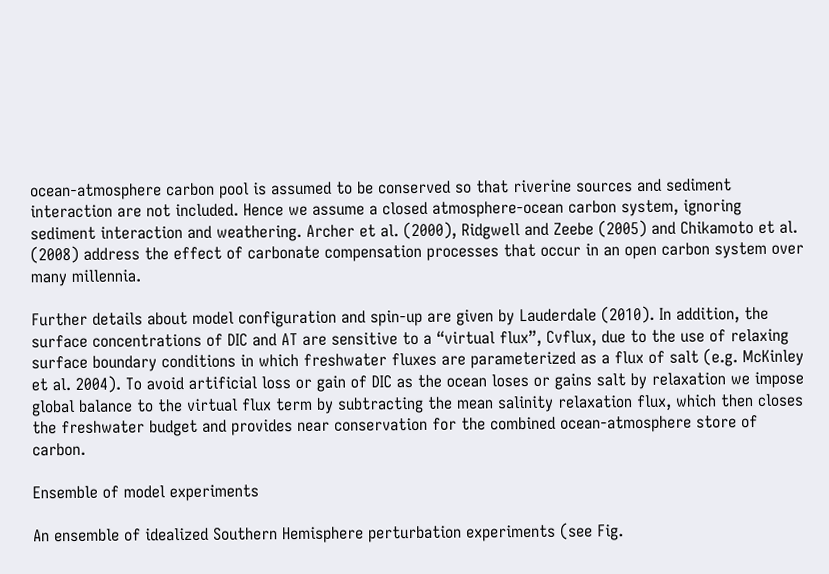ocean-atmosphere carbon pool is assumed to be conserved so that riverine sources and sediment interaction are not included. Hence we assume a closed atmosphere-ocean carbon system, ignoring sediment interaction and weathering. Archer et al. (2000), Ridgwell and Zeebe (2005) and Chikamoto et al. (2008) address the effect of carbonate compensation processes that occur in an open carbon system over many millennia.

Further details about model configuration and spin-up are given by Lauderdale (2010). In addition, the surface concentrations of DIC and AT are sensitive to a “virtual flux”, Cvflux, due to the use of relaxing surface boundary conditions in which freshwater fluxes are parameterized as a flux of salt (e.g. McKinley et al. 2004). To avoid artificial loss or gain of DIC as the ocean loses or gains salt by relaxation we impose global balance to the virtual flux term by subtracting the mean salinity relaxation flux, which then closes the freshwater budget and provides near conservation for the combined ocean-atmosphere store of carbon.

Ensemble of model experiments

An ensemble of idealized Southern Hemisphere perturbation experiments (see Fig.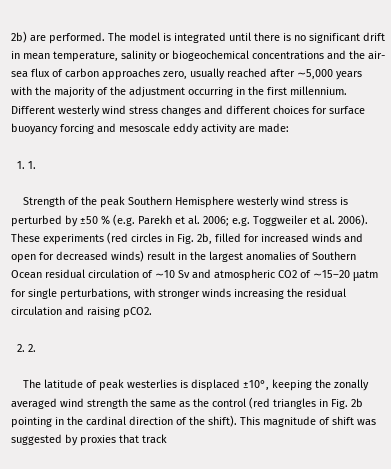2b) are performed. The model is integrated until there is no significant drift in mean temperature, salinity or biogeochemical concentrations and the air-sea flux of carbon approaches zero, usually reached after ∼5,000 years with the majority of the adjustment occurring in the first millennium. Different westerly wind stress changes and different choices for surface buoyancy forcing and mesoscale eddy activity are made:

  1. 1.

    Strength of the peak Southern Hemisphere westerly wind stress is perturbed by ±50 % (e.g. Parekh et al. 2006; e.g. Toggweiler et al. 2006). These experiments (red circles in Fig. 2b, filled for increased winds and open for decreased winds) result in the largest anomalies of Southern Ocean residual circulation of ∼10 Sv and atmospheric CO2 of ∼15–20 μatm for single perturbations, with stronger winds increasing the residual circulation and raising pCO2.

  2. 2.

    The latitude of peak westerlies is displaced ±10°, keeping the zonally averaged wind strength the same as the control (red triangles in Fig. 2b pointing in the cardinal direction of the shift). This magnitude of shift was suggested by proxies that track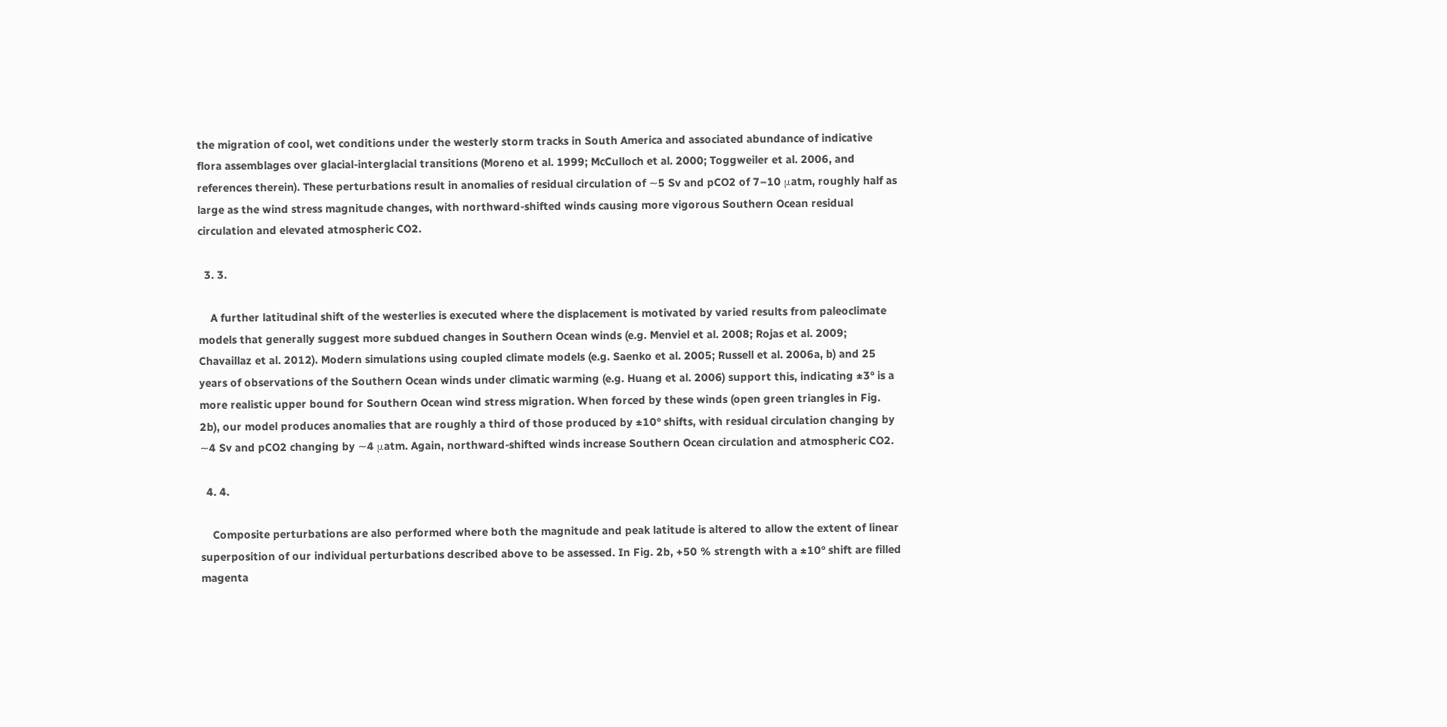the migration of cool, wet conditions under the westerly storm tracks in South America and associated abundance of indicative flora assemblages over glacial-interglacial transitions (Moreno et al. 1999; McCulloch et al. 2000; Toggweiler et al. 2006, and references therein). These perturbations result in anomalies of residual circulation of ∼5 Sv and pCO2 of 7–10 μatm, roughly half as large as the wind stress magnitude changes, with northward-shifted winds causing more vigorous Southern Ocean residual circulation and elevated atmospheric CO2.

  3. 3.

    A further latitudinal shift of the westerlies is executed where the displacement is motivated by varied results from paleoclimate models that generally suggest more subdued changes in Southern Ocean winds (e.g. Menviel et al. 2008; Rojas et al. 2009; Chavaillaz et al. 2012). Modern simulations using coupled climate models (e.g. Saenko et al. 2005; Russell et al. 2006a, b) and 25 years of observations of the Southern Ocean winds under climatic warming (e.g. Huang et al. 2006) support this, indicating ±3° is a more realistic upper bound for Southern Ocean wind stress migration. When forced by these winds (open green triangles in Fig. 2b), our model produces anomalies that are roughly a third of those produced by ±10° shifts, with residual circulation changing by ∼4 Sv and pCO2 changing by ∼4 μatm. Again, northward-shifted winds increase Southern Ocean circulation and atmospheric CO2.

  4. 4.

    Composite perturbations are also performed where both the magnitude and peak latitude is altered to allow the extent of linear superposition of our individual perturbations described above to be assessed. In Fig. 2b, +50 % strength with a ±10° shift are filled magenta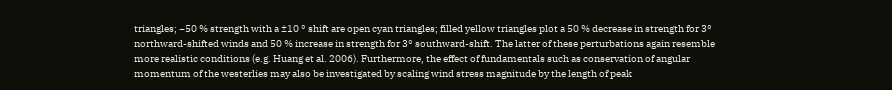triangles; −50 % strength with a ±10 ° shift are open cyan triangles; filled yellow triangles plot a 50 % decrease in strength for 3° northward-shifted winds and 50 % increase in strength for 3° southward-shift. The latter of these perturbations again resemble more realistic conditions (e.g. Huang et al. 2006). Furthermore, the effect of fundamentals such as conservation of angular momentum of the westerlies may also be investigated by scaling wind stress magnitude by the length of peak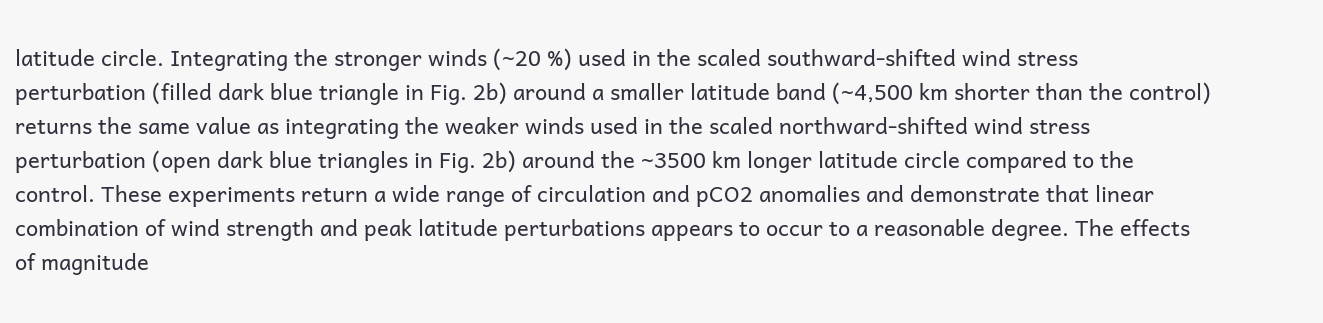latitude circle. Integrating the stronger winds (∼20 %) used in the scaled southward-shifted wind stress perturbation (filled dark blue triangle in Fig. 2b) around a smaller latitude band (∼4,500 km shorter than the control) returns the same value as integrating the weaker winds used in the scaled northward-shifted wind stress perturbation (open dark blue triangles in Fig. 2b) around the ∼3500 km longer latitude circle compared to the control. These experiments return a wide range of circulation and pCO2 anomalies and demonstrate that linear combination of wind strength and peak latitude perturbations appears to occur to a reasonable degree. The effects of magnitude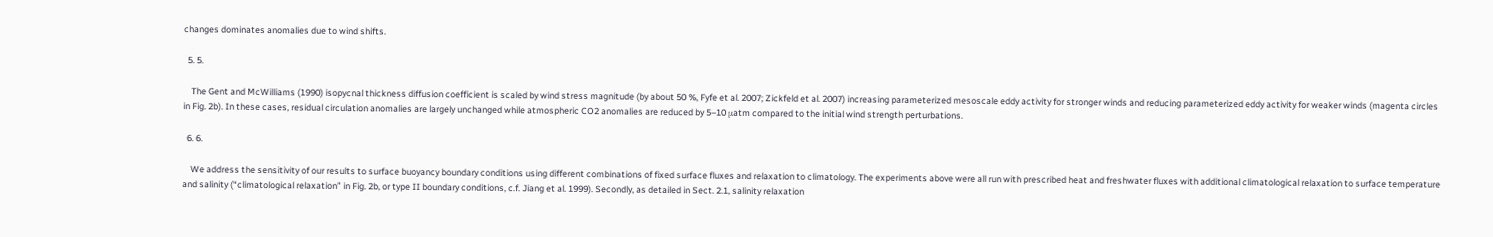changes dominates anomalies due to wind shifts.

  5. 5.

    The Gent and McWilliams (1990) isopycnal thickness diffusion coefficient is scaled by wind stress magnitude (by about 50 %, Fyfe et al. 2007; Zickfeld et al. 2007) increasing parameterized mesoscale eddy activity for stronger winds and reducing parameterized eddy activity for weaker winds (magenta circles in Fig. 2b). In these cases, residual circulation anomalies are largely unchanged while atmospheric CO2 anomalies are reduced by 5–10 μatm compared to the initial wind strength perturbations.

  6. 6.

    We address the sensitivity of our results to surface buoyancy boundary conditions using different combinations of fixed surface fluxes and relaxation to climatology. The experiments above were all run with prescribed heat and freshwater fluxes with additional climatological relaxation to surface temperature and salinity (“climatological relaxation” in Fig. 2b, or type II boundary conditions, c.f. Jiang et al. 1999). Secondly, as detailed in Sect. 2.1, salinity relaxation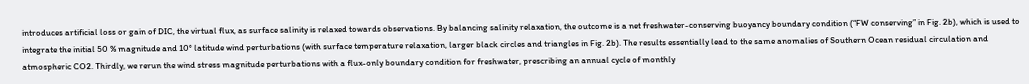introduces artificial loss or gain of DIC, the virtual flux, as surface salinity is relaxed towards observations. By balancing salinity relaxation, the outcome is a net freshwater-conserving buoyancy boundary condition (“FW conserving” in Fig. 2b), which is used to integrate the initial 50 % magnitude and 10° latitude wind perturbations (with surface temperature relaxation, larger black circles and triangles in Fig. 2b). The results essentially lead to the same anomalies of Southern Ocean residual circulation and atmospheric CO2. Thirdly, we rerun the wind stress magnitude perturbations with a flux-only boundary condition for freshwater, prescribing an annual cycle of monthly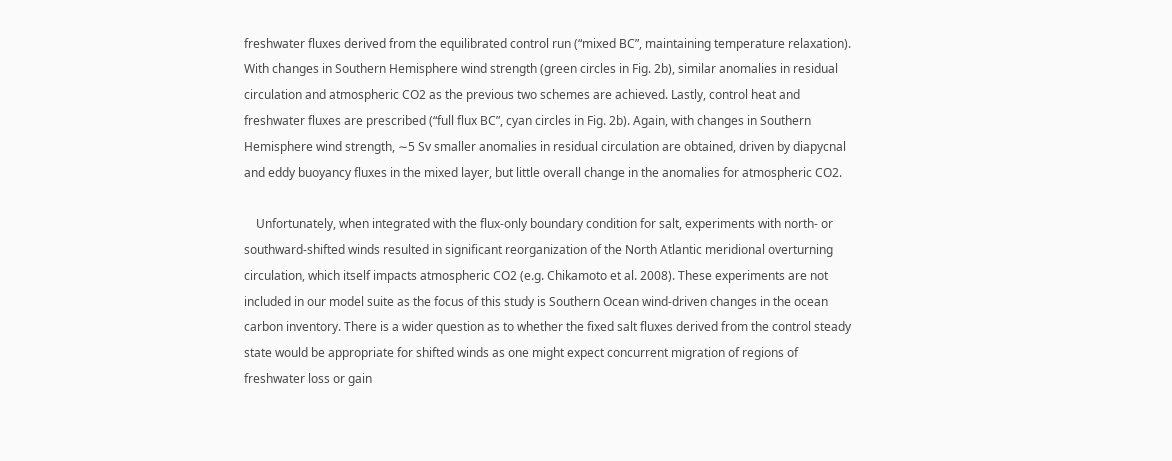freshwater fluxes derived from the equilibrated control run (“mixed BC”, maintaining temperature relaxation). With changes in Southern Hemisphere wind strength (green circles in Fig. 2b), similar anomalies in residual circulation and atmospheric CO2 as the previous two schemes are achieved. Lastly, control heat and freshwater fluxes are prescribed (“full flux BC”, cyan circles in Fig. 2b). Again, with changes in Southern Hemisphere wind strength, ∼5 Sv smaller anomalies in residual circulation are obtained, driven by diapycnal and eddy buoyancy fluxes in the mixed layer, but little overall change in the anomalies for atmospheric CO2.

    Unfortunately, when integrated with the flux-only boundary condition for salt, experiments with north- or southward-shifted winds resulted in significant reorganization of the North Atlantic meridional overturning circulation, which itself impacts atmospheric CO2 (e.g. Chikamoto et al. 2008). These experiments are not included in our model suite as the focus of this study is Southern Ocean wind-driven changes in the ocean carbon inventory. There is a wider question as to whether the fixed salt fluxes derived from the control steady state would be appropriate for shifted winds as one might expect concurrent migration of regions of freshwater loss or gain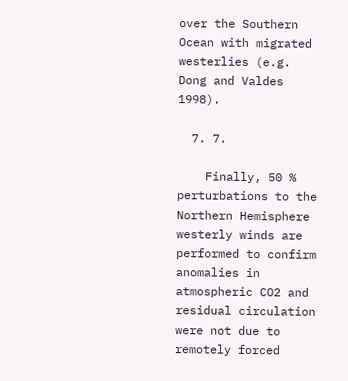over the Southern Ocean with migrated westerlies (e.g. Dong and Valdes 1998).

  7. 7.

    Finally, 50 % perturbations to the Northern Hemisphere westerly winds are performed to confirm anomalies in atmospheric CO2 and residual circulation were not due to remotely forced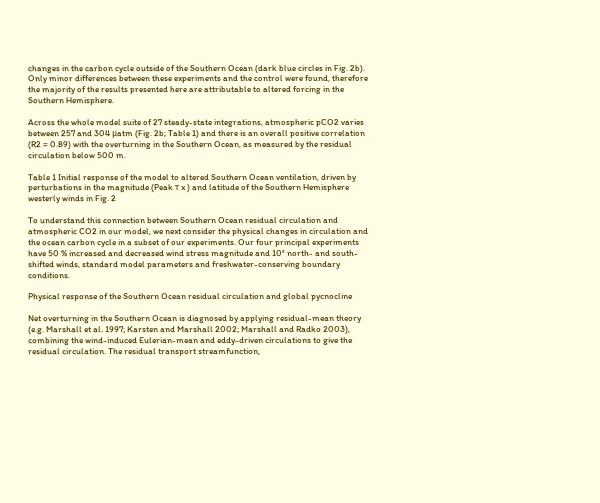changes in the carbon cycle outside of the Southern Ocean (dark blue circles in Fig. 2b). Only minor differences between these experiments and the control were found, therefore the majority of the results presented here are attributable to altered forcing in the Southern Hemisphere.

Across the whole model suite of 27 steady-state integrations, atmospheric pCO2 varies between 257 and 304 μatm (Fig. 2b; Table 1) and there is an overall positive correlation (R2 = 0.89) with the overturning in the Southern Ocean, as measured by the residual circulation below 500 m.

Table 1 Initial response of the model to altered Southern Ocean ventilation, driven by perturbations in the magnitude (Peak τ x ) and latitude of the Southern Hemisphere westerly winds in Fig. 2

To understand this connection between Southern Ocean residual circulation and atmospheric CO2 in our model, we next consider the physical changes in circulation and the ocean carbon cycle in a subset of our experiments. Our four principal experiments have 50 % increased and decreased wind stress magnitude and 10° north- and south-shifted winds, standard model parameters and freshwater-conserving boundary conditions.

Physical response of the Southern Ocean residual circulation and global pycnocline

Net overturning in the Southern Ocean is diagnosed by applying residual-mean theory (e.g. Marshall et al. 1997; Karsten and Marshall 2002; Marshall and Radko 2003), combining the wind-induced Eulerian-mean and eddy-driven circulations to give the residual circulation. The residual transport streamfunction,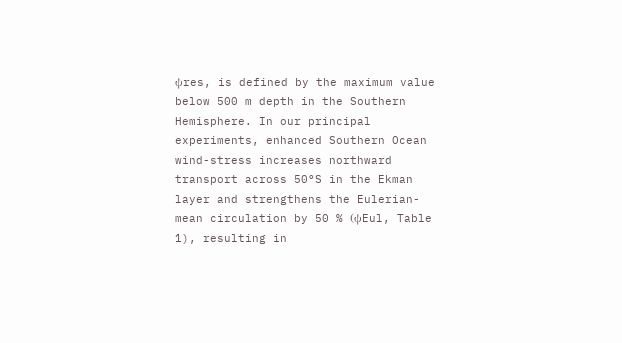ψres, is defined by the maximum value below 500 m depth in the Southern Hemisphere. In our principal experiments, enhanced Southern Ocean wind-stress increases northward transport across 50°S in the Ekman layer and strengthens the Eulerian-mean circulation by 50 % (ψEul, Table 1), resulting in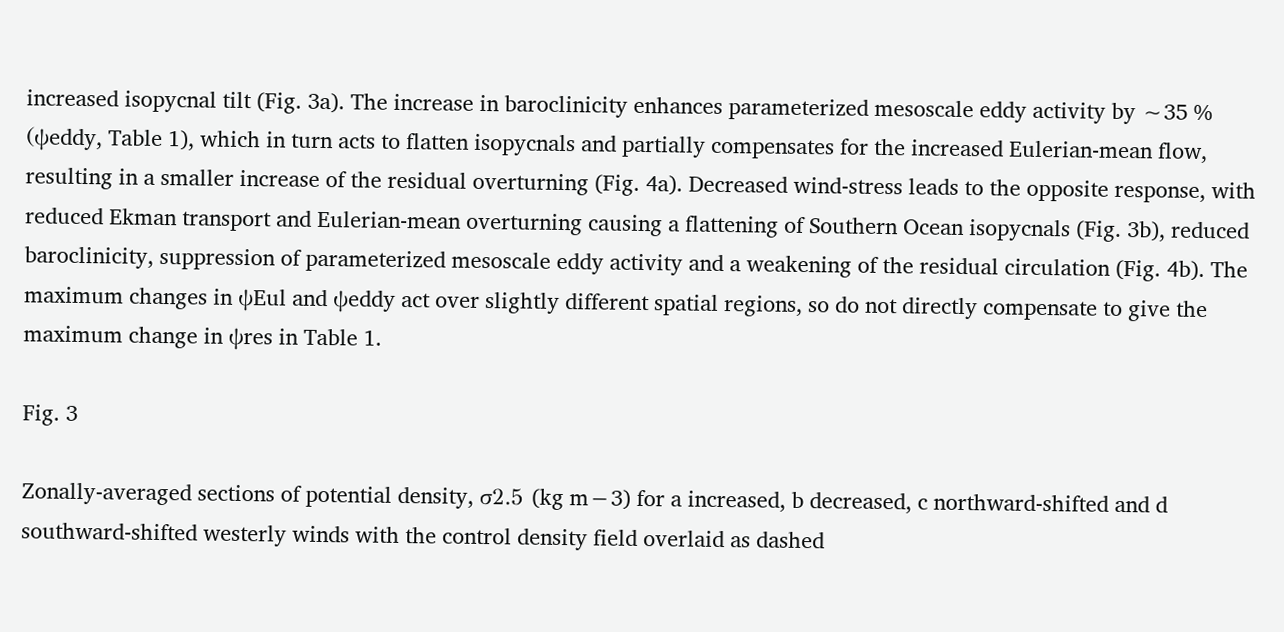increased isopycnal tilt (Fig. 3a). The increase in baroclinicity enhances parameterized mesoscale eddy activity by ∼35 % (ψeddy, Table 1), which in turn acts to flatten isopycnals and partially compensates for the increased Eulerian-mean flow, resulting in a smaller increase of the residual overturning (Fig. 4a). Decreased wind-stress leads to the opposite response, with reduced Ekman transport and Eulerian-mean overturning causing a flattening of Southern Ocean isopycnals (Fig. 3b), reduced baroclinicity, suppression of parameterized mesoscale eddy activity and a weakening of the residual circulation (Fig. 4b). The maximum changes in ψEul and ψeddy act over slightly different spatial regions, so do not directly compensate to give the maximum change in ψres in Table 1.

Fig. 3

Zonally-averaged sections of potential density, σ2.5 (kg m−3) for a increased, b decreased, c northward-shifted and d southward-shifted westerly winds with the control density field overlaid as dashed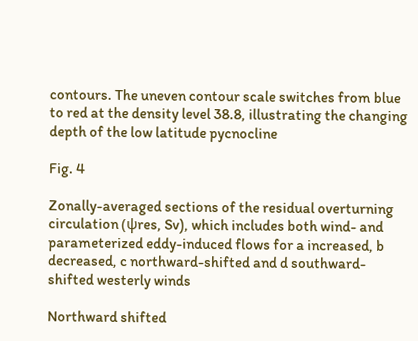contours. The uneven contour scale switches from blue to red at the density level 38.8, illustrating the changing depth of the low latitude pycnocline

Fig. 4

Zonally-averaged sections of the residual overturning circulation (ψres, Sv), which includes both wind- and parameterized eddy-induced flows for a increased, b decreased, c northward-shifted and d southward-shifted westerly winds

Northward shifted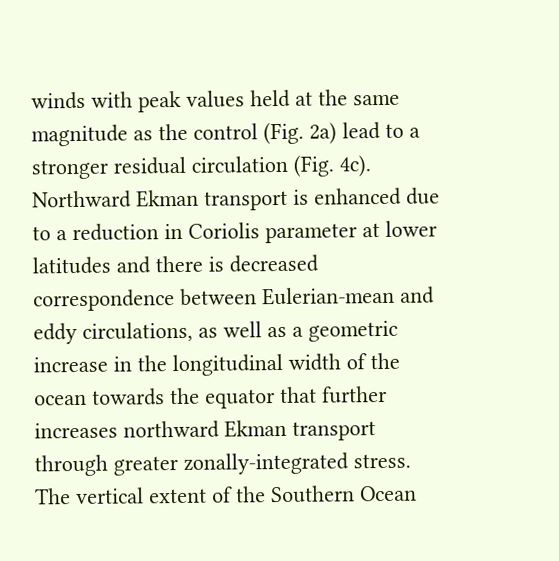winds with peak values held at the same magnitude as the control (Fig. 2a) lead to a stronger residual circulation (Fig. 4c). Northward Ekman transport is enhanced due to a reduction in Coriolis parameter at lower latitudes and there is decreased correspondence between Eulerian-mean and eddy circulations, as well as a geometric increase in the longitudinal width of the ocean towards the equator that further increases northward Ekman transport through greater zonally-integrated stress. The vertical extent of the Southern Ocean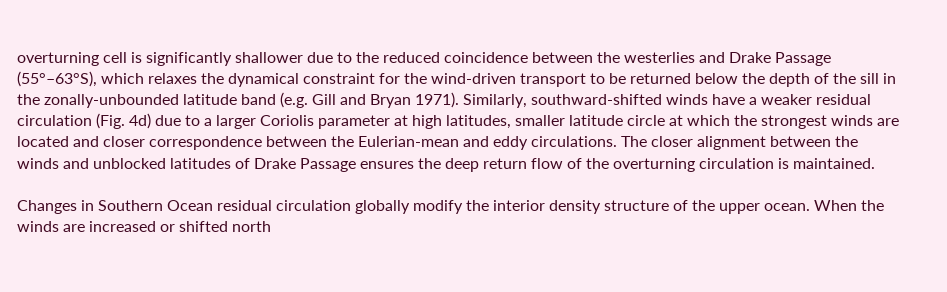overturning cell is significantly shallower due to the reduced coincidence between the westerlies and Drake Passage (55°–63°S), which relaxes the dynamical constraint for the wind-driven transport to be returned below the depth of the sill in the zonally-unbounded latitude band (e.g. Gill and Bryan 1971). Similarly, southward-shifted winds have a weaker residual circulation (Fig. 4d) due to a larger Coriolis parameter at high latitudes, smaller latitude circle at which the strongest winds are located and closer correspondence between the Eulerian-mean and eddy circulations. The closer alignment between the winds and unblocked latitudes of Drake Passage ensures the deep return flow of the overturning circulation is maintained.

Changes in Southern Ocean residual circulation globally modify the interior density structure of the upper ocean. When the winds are increased or shifted north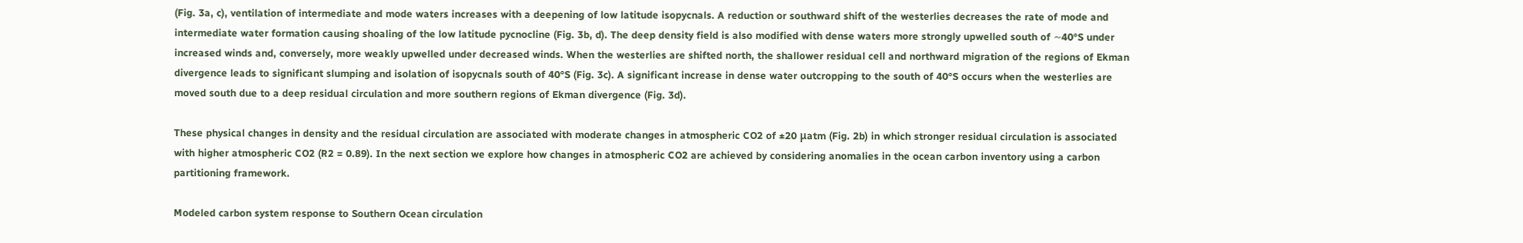(Fig. 3a, c), ventilation of intermediate and mode waters increases with a deepening of low latitude isopycnals. A reduction or southward shift of the westerlies decreases the rate of mode and intermediate water formation causing shoaling of the low latitude pycnocline (Fig. 3b, d). The deep density field is also modified with dense waters more strongly upwelled south of ∼40°S under increased winds and, conversely, more weakly upwelled under decreased winds. When the westerlies are shifted north, the shallower residual cell and northward migration of the regions of Ekman divergence leads to significant slumping and isolation of isopycnals south of 40°S (Fig. 3c). A significant increase in dense water outcropping to the south of 40°S occurs when the westerlies are moved south due to a deep residual circulation and more southern regions of Ekman divergence (Fig. 3d).

These physical changes in density and the residual circulation are associated with moderate changes in atmospheric CO2 of ±20 μatm (Fig. 2b) in which stronger residual circulation is associated with higher atmospheric CO2 (R2 = 0.89). In the next section we explore how changes in atmospheric CO2 are achieved by considering anomalies in the ocean carbon inventory using a carbon partitioning framework.

Modeled carbon system response to Southern Ocean circulation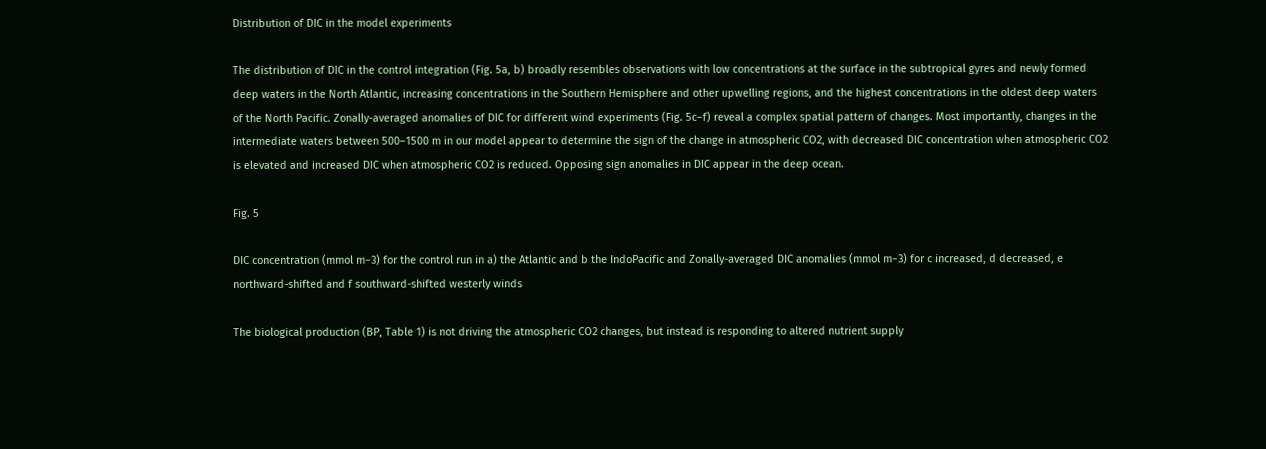Distribution of DIC in the model experiments

The distribution of DIC in the control integration (Fig. 5a, b) broadly resembles observations with low concentrations at the surface in the subtropical gyres and newly formed deep waters in the North Atlantic, increasing concentrations in the Southern Hemisphere and other upwelling regions, and the highest concentrations in the oldest deep waters of the North Pacific. Zonally-averaged anomalies of DIC for different wind experiments (Fig. 5c–f) reveal a complex spatial pattern of changes. Most importantly, changes in the intermediate waters between 500–1500 m in our model appear to determine the sign of the change in atmospheric CO2, with decreased DIC concentration when atmospheric CO2 is elevated and increased DIC when atmospheric CO2 is reduced. Opposing sign anomalies in DIC appear in the deep ocean.

Fig. 5

DIC concentration (mmol m−3) for the control run in a) the Atlantic and b the IndoPacific and Zonally-averaged DIC anomalies (mmol m−3) for c increased, d decreased, e northward-shifted and f southward-shifted westerly winds

The biological production (BP, Table 1) is not driving the atmospheric CO2 changes, but instead is responding to altered nutrient supply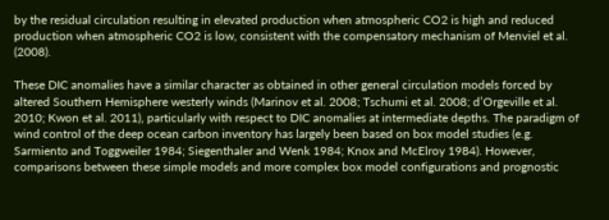by the residual circulation resulting in elevated production when atmospheric CO2 is high and reduced production when atmospheric CO2 is low, consistent with the compensatory mechanism of Menviel et al. (2008).

These DIC anomalies have a similar character as obtained in other general circulation models forced by altered Southern Hemisphere westerly winds (Marinov et al. 2008; Tschumi et al. 2008; d’Orgeville et al. 2010; Kwon et al. 2011), particularly with respect to DIC anomalies at intermediate depths. The paradigm of wind control of the deep ocean carbon inventory has largely been based on box model studies (e.g. Sarmiento and Toggweiler 1984; Siegenthaler and Wenk 1984; Knox and McElroy 1984). However, comparisons between these simple models and more complex box model configurations and prognostic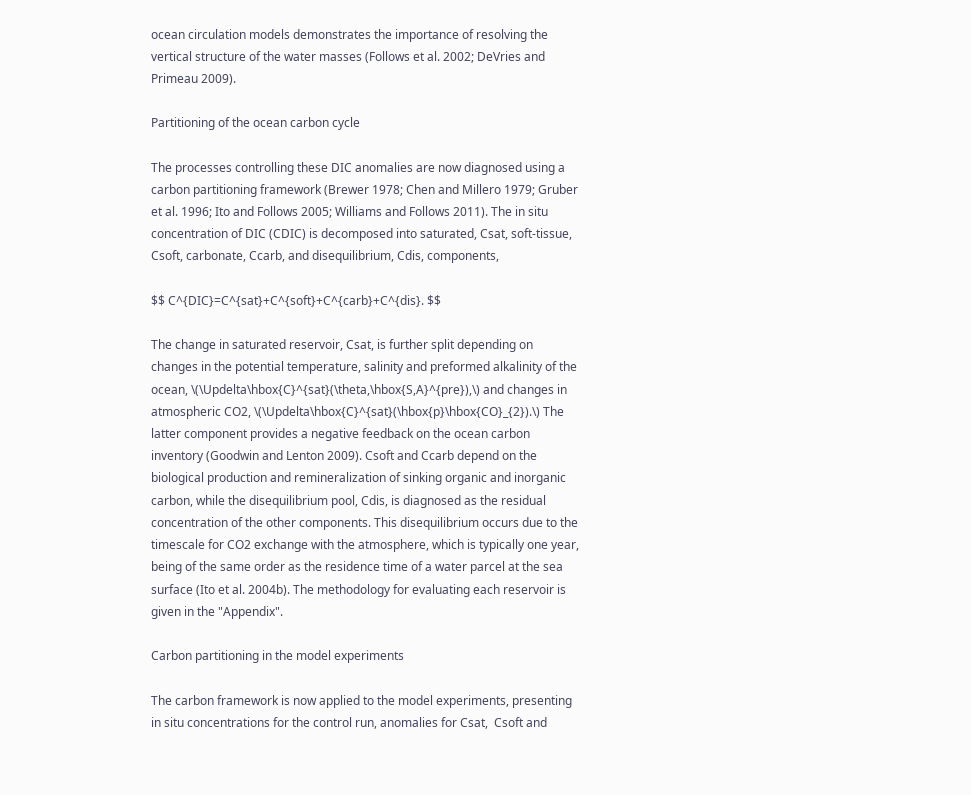ocean circulation models demonstrates the importance of resolving the vertical structure of the water masses (Follows et al. 2002; DeVries and Primeau 2009).

Partitioning of the ocean carbon cycle

The processes controlling these DIC anomalies are now diagnosed using a carbon partitioning framework (Brewer 1978; Chen and Millero 1979; Gruber et al. 1996; Ito and Follows 2005; Williams and Follows 2011). The in situ concentration of DIC (CDIC) is decomposed into saturated, Csat, soft-tissue, Csoft, carbonate, Ccarb, and disequilibrium, Cdis, components,

$$ C^{DIC}=C^{sat}+C^{soft}+C^{carb}+C^{dis}. $$

The change in saturated reservoir, Csat, is further split depending on changes in the potential temperature, salinity and preformed alkalinity of the ocean, \(\Updelta\hbox{C}^{sat}(\theta,\hbox{S,A}^{pre}),\) and changes in atmospheric CO2, \(\Updelta\hbox{C}^{sat}(\hbox{p}\hbox{CO}_{2}).\) The latter component provides a negative feedback on the ocean carbon inventory (Goodwin and Lenton 2009). Csoft and Ccarb depend on the biological production and remineralization of sinking organic and inorganic carbon, while the disequilibrium pool, Cdis, is diagnosed as the residual concentration of the other components. This disequilibrium occurs due to the timescale for CO2 exchange with the atmosphere, which is typically one year, being of the same order as the residence time of a water parcel at the sea surface (Ito et al. 2004b). The methodology for evaluating each reservoir is given in the "Appendix".

Carbon partitioning in the model experiments

The carbon framework is now applied to the model experiments, presenting in situ concentrations for the control run, anomalies for Csat,  Csoft and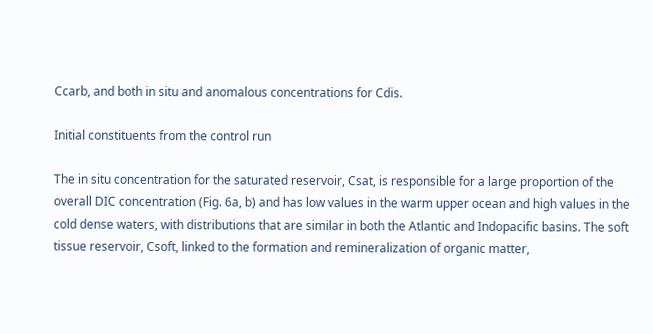Ccarb, and both in situ and anomalous concentrations for Cdis.

Initial constituents from the control run

The in situ concentration for the saturated reservoir, Csat, is responsible for a large proportion of the overall DIC concentration (Fig. 6a, b) and has low values in the warm upper ocean and high values in the cold dense waters, with distributions that are similar in both the Atlantic and Indopacific basins. The soft tissue reservoir, Csoft, linked to the formation and remineralization of organic matter,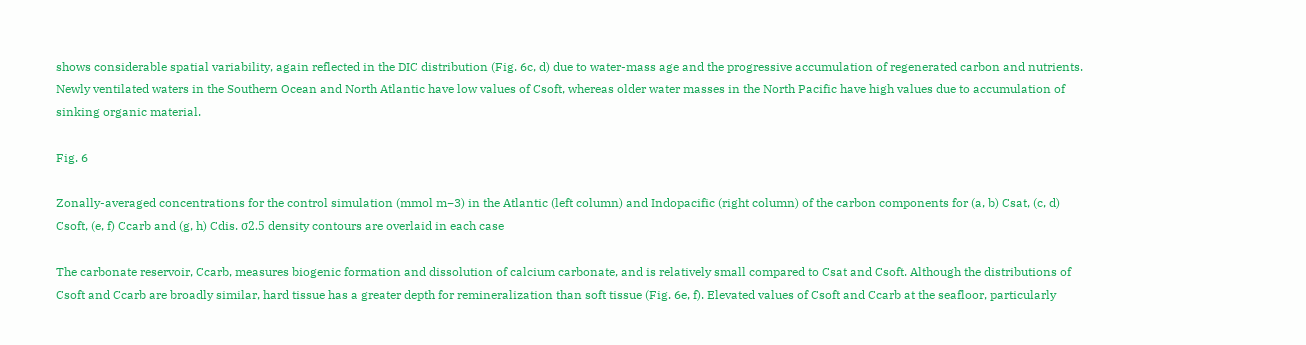shows considerable spatial variability, again reflected in the DIC distribution (Fig. 6c, d) due to water-mass age and the progressive accumulation of regenerated carbon and nutrients. Newly ventilated waters in the Southern Ocean and North Atlantic have low values of Csoft, whereas older water masses in the North Pacific have high values due to accumulation of sinking organic material.

Fig. 6

Zonally-averaged concentrations for the control simulation (mmol m−3) in the Atlantic (left column) and Indopacific (right column) of the carbon components for (a, b) Csat, (c, d) Csoft, (e, f) Ccarb and (g, h) Cdis. σ2.5 density contours are overlaid in each case

The carbonate reservoir, Ccarb, measures biogenic formation and dissolution of calcium carbonate, and is relatively small compared to Csat and Csoft. Although the distributions of Csoft and Ccarb are broadly similar, hard tissue has a greater depth for remineralization than soft tissue (Fig. 6e, f). Elevated values of Csoft and Ccarb at the seafloor, particularly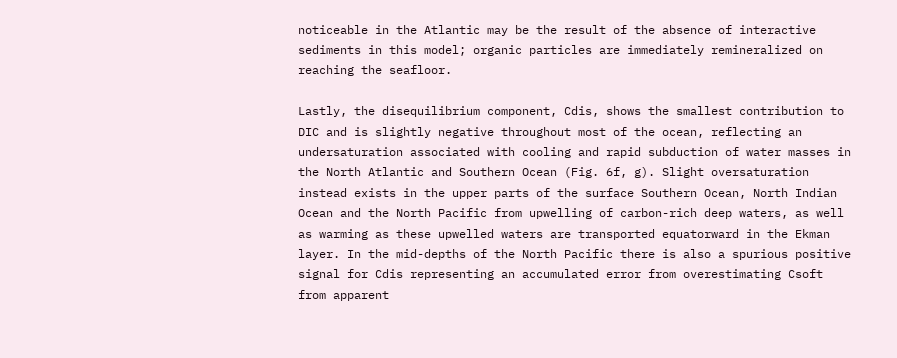noticeable in the Atlantic may be the result of the absence of interactive sediments in this model; organic particles are immediately remineralized on reaching the seafloor.

Lastly, the disequilibrium component, Cdis, shows the smallest contribution to DIC and is slightly negative throughout most of the ocean, reflecting an undersaturation associated with cooling and rapid subduction of water masses in the North Atlantic and Southern Ocean (Fig. 6f, g). Slight oversaturation instead exists in the upper parts of the surface Southern Ocean, North Indian Ocean and the North Pacific from upwelling of carbon-rich deep waters, as well as warming as these upwelled waters are transported equatorward in the Ekman layer. In the mid-depths of the North Pacific there is also a spurious positive signal for Cdis representing an accumulated error from overestimating Csoft from apparent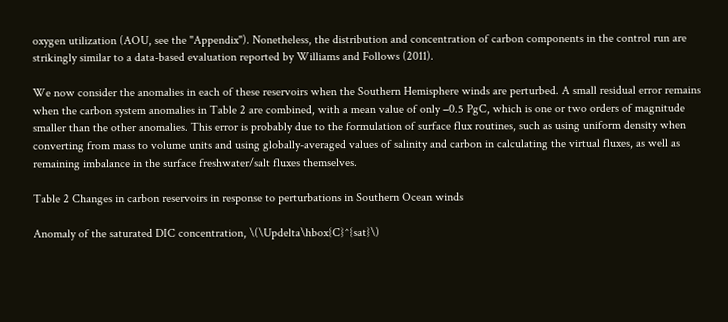oxygen utilization (AOU, see the "Appendix"). Nonetheless, the distribution and concentration of carbon components in the control run are strikingly similar to a data-based evaluation reported by Williams and Follows (2011).

We now consider the anomalies in each of these reservoirs when the Southern Hemisphere winds are perturbed. A small residual error remains when the carbon system anomalies in Table 2 are combined, with a mean value of only −0.5 PgC, which is one or two orders of magnitude smaller than the other anomalies. This error is probably due to the formulation of surface flux routines, such as using uniform density when converting from mass to volume units and using globally-averaged values of salinity and carbon in calculating the virtual fluxes, as well as remaining imbalance in the surface freshwater/salt fluxes themselves.

Table 2 Changes in carbon reservoirs in response to perturbations in Southern Ocean winds

Anomaly of the saturated DIC concentration, \(\Updelta\hbox{C}^{sat}\)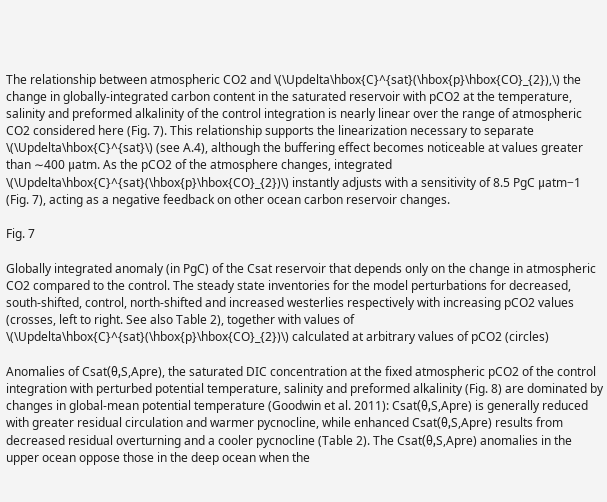The relationship between atmospheric CO2 and \(\Updelta\hbox{C}^{sat}(\hbox{p}\hbox{CO}_{2}),\) the change in globally-integrated carbon content in the saturated reservoir with pCO2 at the temperature, salinity and preformed alkalinity of the control integration is nearly linear over the range of atmospheric CO2 considered here (Fig. 7). This relationship supports the linearization necessary to separate \(\Updelta\hbox{C}^{sat}\) (see A.4), although the buffering effect becomes noticeable at values greater than ∼400 μatm. As the pCO2 of the atmosphere changes, integrated \(\Updelta\hbox{C}^{sat}(\hbox{p}\hbox{CO}_{2})\) instantly adjusts with a sensitivity of 8.5 PgC μatm−1 (Fig. 7), acting as a negative feedback on other ocean carbon reservoir changes.

Fig. 7

Globally integrated anomaly (in PgC) of the Csat reservoir that depends only on the change in atmospheric CO2 compared to the control. The steady state inventories for the model perturbations for decreased, south-shifted, control, north-shifted and increased westerlies respectively with increasing pCO2 values (crosses, left to right. See also Table 2), together with values of \(\Updelta\hbox{C}^{sat}(\hbox{p}\hbox{CO}_{2})\) calculated at arbitrary values of pCO2 (circles)

Anomalies of Csat(θ,S,Apre), the saturated DIC concentration at the fixed atmospheric pCO2 of the control integration with perturbed potential temperature, salinity and preformed alkalinity (Fig. 8) are dominated by changes in global-mean potential temperature (Goodwin et al. 2011): Csat(θ,S,Apre) is generally reduced with greater residual circulation and warmer pycnocline, while enhanced Csat(θ,S,Apre) results from decreased residual overturning and a cooler pycnocline (Table 2). The Csat(θ,S,Apre) anomalies in the upper ocean oppose those in the deep ocean when the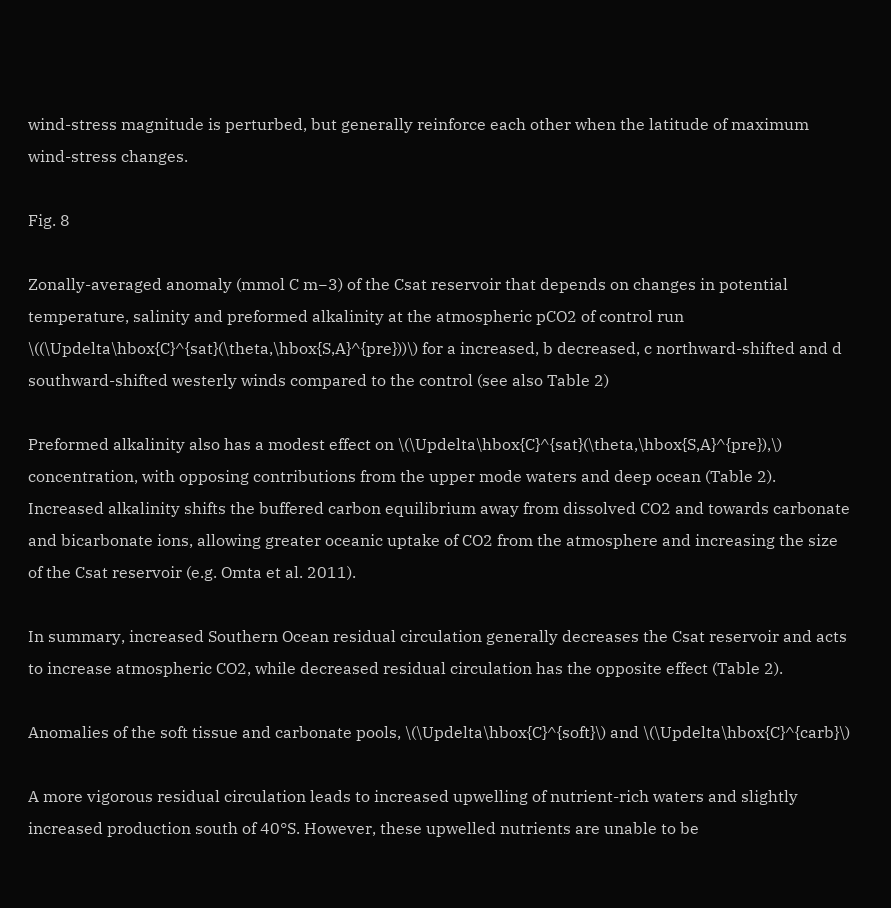wind-stress magnitude is perturbed, but generally reinforce each other when the latitude of maximum wind-stress changes.

Fig. 8

Zonally-averaged anomaly (mmol C m−3) of the Csat reservoir that depends on changes in potential temperature, salinity and preformed alkalinity at the atmospheric pCO2 of control run \((\Updelta\hbox{C}^{sat}(\theta,\hbox{S,A}^{pre}))\) for a increased, b decreased, c northward-shifted and d southward-shifted westerly winds compared to the control (see also Table 2)

Preformed alkalinity also has a modest effect on \(\Updelta\hbox{C}^{sat}(\theta,\hbox{S,A}^{pre}),\) concentration, with opposing contributions from the upper mode waters and deep ocean (Table 2). Increased alkalinity shifts the buffered carbon equilibrium away from dissolved CO2 and towards carbonate and bicarbonate ions, allowing greater oceanic uptake of CO2 from the atmosphere and increasing the size of the Csat reservoir (e.g. Omta et al. 2011).

In summary, increased Southern Ocean residual circulation generally decreases the Csat reservoir and acts to increase atmospheric CO2, while decreased residual circulation has the opposite effect (Table 2).

Anomalies of the soft tissue and carbonate pools, \(\Updelta\hbox{C}^{soft}\) and \(\Updelta\hbox{C}^{carb}\)

A more vigorous residual circulation leads to increased upwelling of nutrient-rich waters and slightly increased production south of 40°S. However, these upwelled nutrients are unable to be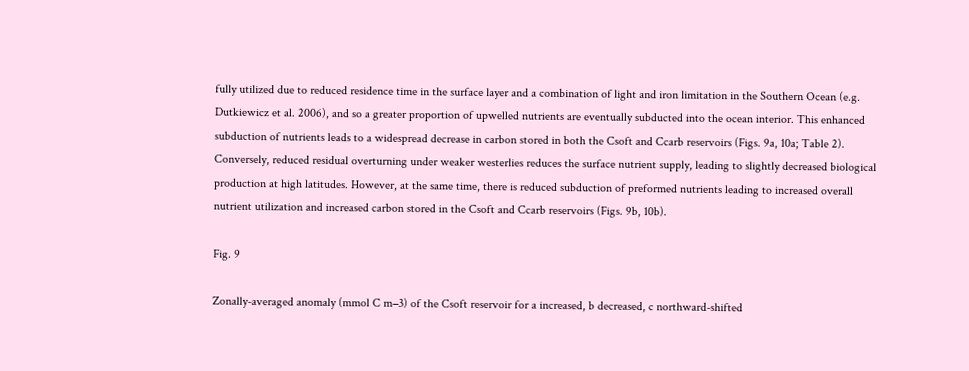fully utilized due to reduced residence time in the surface layer and a combination of light and iron limitation in the Southern Ocean (e.g. Dutkiewicz et al. 2006), and so a greater proportion of upwelled nutrients are eventually subducted into the ocean interior. This enhanced subduction of nutrients leads to a widespread decrease in carbon stored in both the Csoft and Ccarb reservoirs (Figs. 9a, 10a; Table 2). Conversely, reduced residual overturning under weaker westerlies reduces the surface nutrient supply, leading to slightly decreased biological production at high latitudes. However, at the same time, there is reduced subduction of preformed nutrients leading to increased overall nutrient utilization and increased carbon stored in the Csoft and Ccarb reservoirs (Figs. 9b, 10b).

Fig. 9

Zonally-averaged anomaly (mmol C m−3) of the Csoft reservoir for a increased, b decreased, c northward-shifted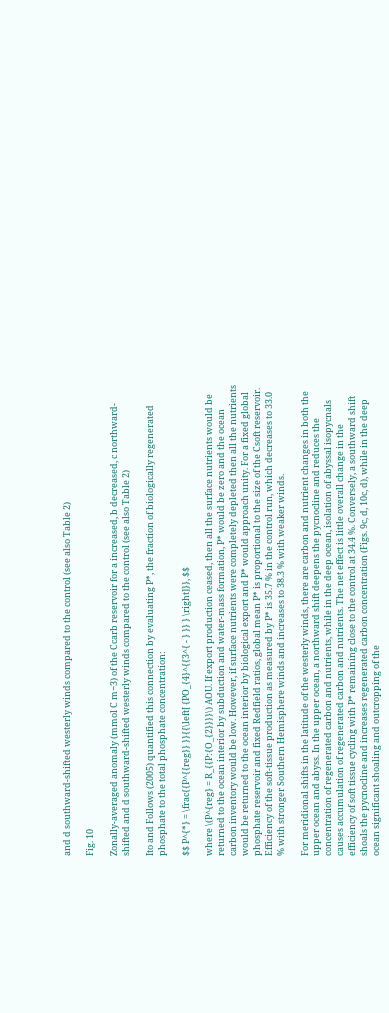and d southward-shifted westerly winds compared to the control (see also Table 2)

Fig. 10

Zonally-averaged anomaly (mmol C m−3) of the Ccarb reservoir for a increased, b decreased, c northward-shifted and d southward-shifted westerly winds compared to the control (see also Table 2)

Ito and Follows (2005) quantified this connection by evaluating P*, the fraction of biologically regenerated phosphate to the total phosphate concentration:

$$ P^{*} = \frac{{P^{{reg}} }}{{\left[ {PO_{4}^{{3^{ - } }} } \right]}}, $$

where \(P^{reg} = R_{{P:{O_{2}}}}\) AOU. If export production ceased, then all the surface nutrients would be returned to the ocean interior by subduction and water-mass formation, P* would be zero and the ocean carbon inventory would be low. However, if surface nutrients were completely depleted then all the nutrients would be returned to the ocean interior by biological export and P* would approach unity. For a fixed global phosphate reservoir and fixed Redfield ratios, global mean P* is proportional to the size of the Csoft reservoir. Efficiency of the soft-tissue production as measured by P* is 35.7 % in the control run, which decreases to 33.0 % with stronger Southern Hemisphere winds and increases to 38.3 % with weaker winds.

For meridional shifts in the latitude of the westerly winds, there are carbon and nutrient changes in both the upper ocean and abyss. In the upper ocean, a northward shift deepens the pycnocline and reduces the concentration of regenerated carbon and nutrients, while in the deep ocean, isolation of abyssal isopycnals causes accumulation of regenerated carbon and nutrients. The net effect is little overall change in the efficiency of soft tissue cycling with P* remaining close to the control at 34.4 %. Conversely, a southward shift shoals the pycnocline and increases regenerated carbon concentration (Figs. 9c, d, 10c, d), while in the deep ocean significant shoaling and outcropping of the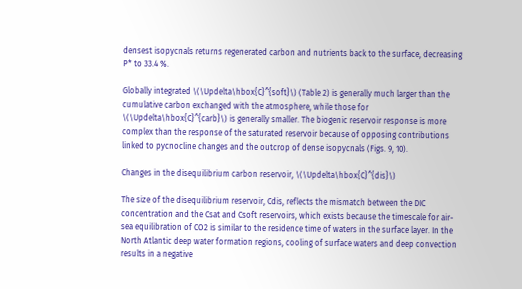densest isopycnals returns regenerated carbon and nutrients back to the surface, decreasing P* to 33.4 %.

Globally integrated \(\Updelta\hbox{C}^{soft}\) (Table 2) is generally much larger than the cumulative carbon exchanged with the atmosphere, while those for \(\Updelta\hbox{C}^{carb}\) is generally smaller. The biogenic reservoir response is more complex than the response of the saturated reservoir because of opposing contributions linked to pycnocline changes and the outcrop of dense isopycnals (Figs. 9, 10).

Changes in the disequilibrium carbon reservoir, \(\Updelta\hbox{C}^{dis}\)

The size of the disequilibrium reservoir, Cdis, reflects the mismatch between the DIC concentration and the Csat and Csoft reservoirs, which exists because the timescale for air-sea equilibration of CO2 is similar to the residence time of waters in the surface layer. In the North Atlantic deep water formation regions, cooling of surface waters and deep convection results in a negative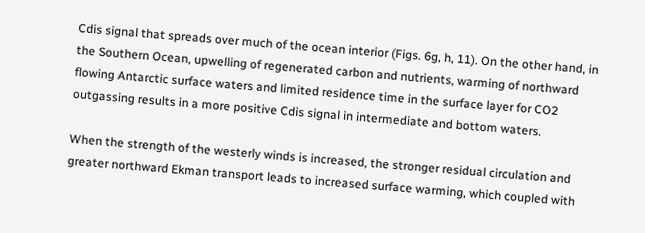Cdis signal that spreads over much of the ocean interior (Figs. 6g, h, 11). On the other hand, in the Southern Ocean, upwelling of regenerated carbon and nutrients, warming of northward flowing Antarctic surface waters and limited residence time in the surface layer for CO2 outgassing results in a more positive Cdis signal in intermediate and bottom waters.

When the strength of the westerly winds is increased, the stronger residual circulation and greater northward Ekman transport leads to increased surface warming, which coupled with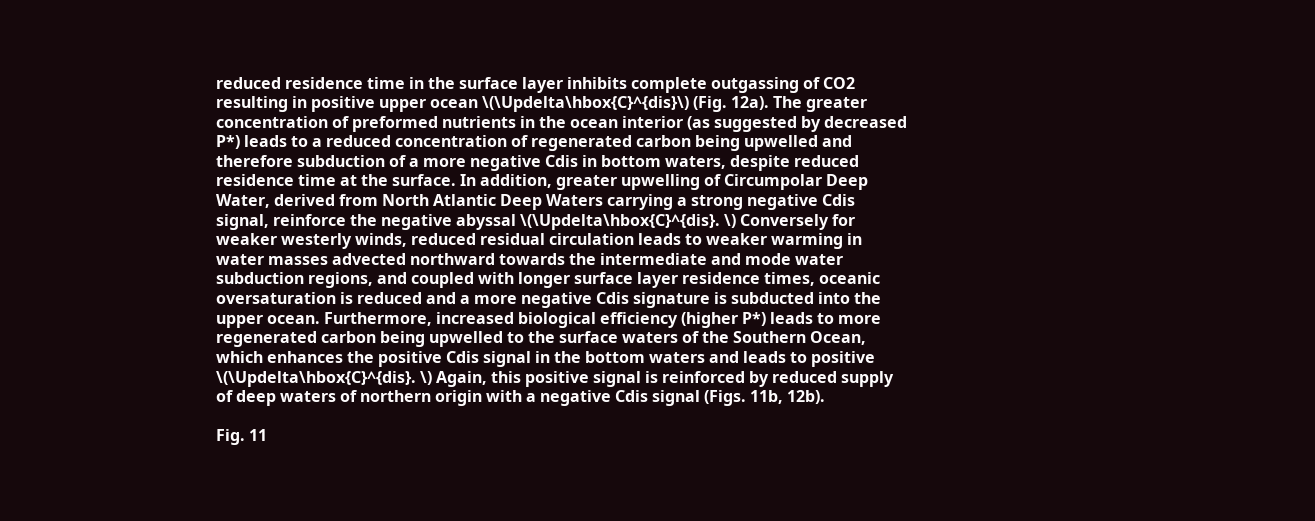reduced residence time in the surface layer inhibits complete outgassing of CO2 resulting in positive upper ocean \(\Updelta\hbox{C}^{dis}\) (Fig. 12a). The greater concentration of preformed nutrients in the ocean interior (as suggested by decreased P*) leads to a reduced concentration of regenerated carbon being upwelled and therefore subduction of a more negative Cdis in bottom waters, despite reduced residence time at the surface. In addition, greater upwelling of Circumpolar Deep Water, derived from North Atlantic Deep Waters carrying a strong negative Cdis signal, reinforce the negative abyssal \(\Updelta\hbox{C}^{dis}. \) Conversely for weaker westerly winds, reduced residual circulation leads to weaker warming in water masses advected northward towards the intermediate and mode water subduction regions, and coupled with longer surface layer residence times, oceanic oversaturation is reduced and a more negative Cdis signature is subducted into the upper ocean. Furthermore, increased biological efficiency (higher P*) leads to more regenerated carbon being upwelled to the surface waters of the Southern Ocean, which enhances the positive Cdis signal in the bottom waters and leads to positive \(\Updelta\hbox{C}^{dis}. \) Again, this positive signal is reinforced by reduced supply of deep waters of northern origin with a negative Cdis signal (Figs. 11b, 12b).

Fig. 11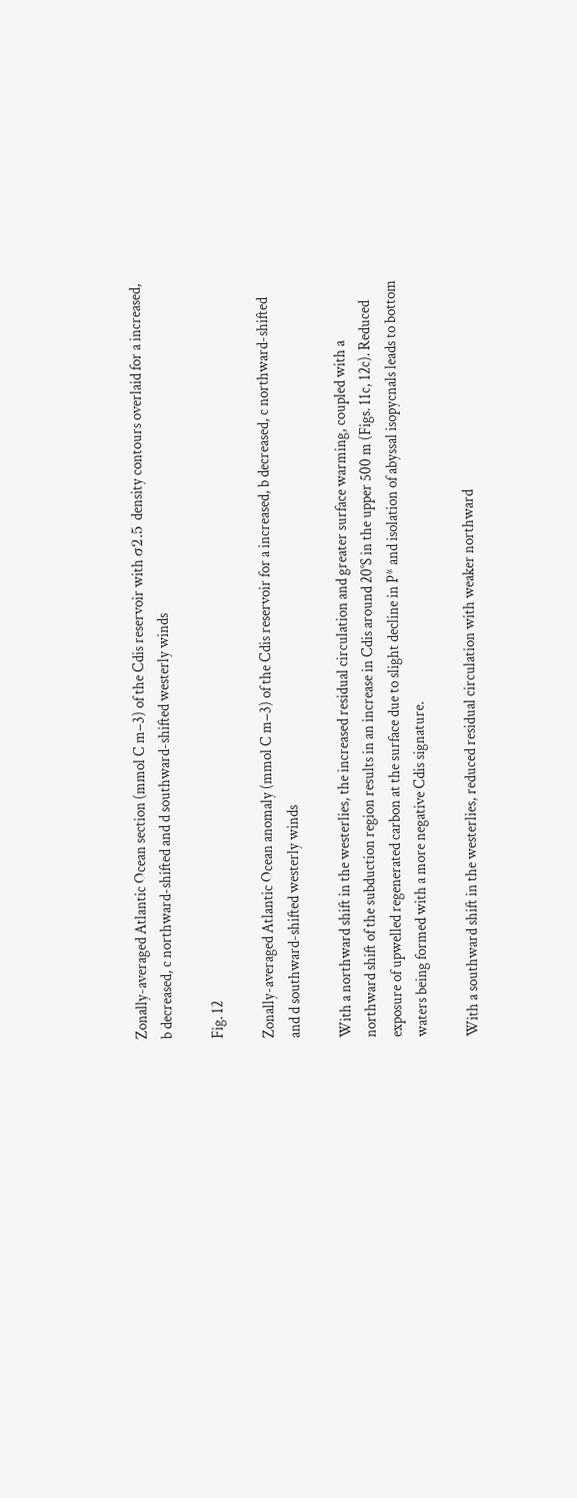Zonally-averaged Atlantic Ocean section (mmol C m−3) of the Cdis reservoir with σ2.5 density contours overlaid for a increased, b decreased, c northward-shifted and d southward-shifted westerly winds

Fig. 12

Zonally-averaged Atlantic Ocean anomaly (mmol C m−3) of the Cdis reservoir for a increased, b decreased, c northward-shifted and d southward-shifted westerly winds

With a northward shift in the westerlies, the increased residual circulation and greater surface warming, coupled with a northward shift of the subduction region results in an increase in Cdis around 20°S in the upper 500 m (Figs. 11c, 12c). Reduced exposure of upwelled regenerated carbon at the surface due to slight decline in P* and isolation of abyssal isopycnals leads to bottom waters being formed with a more negative Cdis signature.

With a southward shift in the westerlies, reduced residual circulation with weaker northward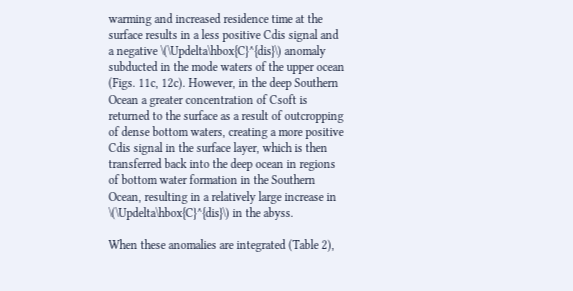warming and increased residence time at the surface results in a less positive Cdis signal and a negative \(\Updelta\hbox{C}^{dis}\) anomaly subducted in the mode waters of the upper ocean (Figs. 11c, 12c). However, in the deep Southern Ocean a greater concentration of Csoft is returned to the surface as a result of outcropping of dense bottom waters, creating a more positive Cdis signal in the surface layer, which is then transferred back into the deep ocean in regions of bottom water formation in the Southern Ocean, resulting in a relatively large increase in \(\Updelta\hbox{C}^{dis}\) in the abyss.

When these anomalies are integrated (Table 2),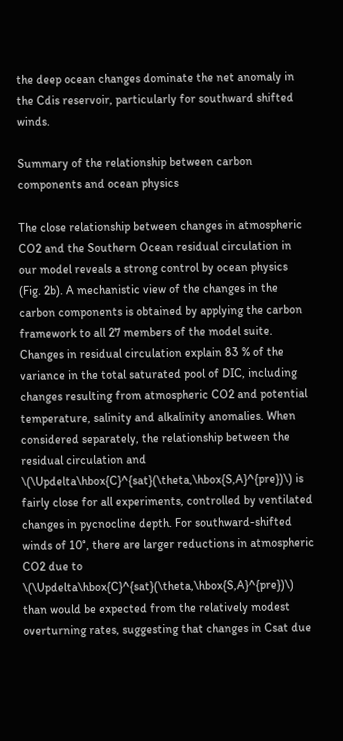the deep ocean changes dominate the net anomaly in the Cdis reservoir, particularly for southward shifted winds.

Summary of the relationship between carbon components and ocean physics

The close relationship between changes in atmospheric CO2 and the Southern Ocean residual circulation in our model reveals a strong control by ocean physics (Fig. 2b). A mechanistic view of the changes in the carbon components is obtained by applying the carbon framework to all 27 members of the model suite. Changes in residual circulation explain 83 % of the variance in the total saturated pool of DIC, including changes resulting from atmospheric CO2 and potential temperature, salinity and alkalinity anomalies. When considered separately, the relationship between the residual circulation and \(\Updelta\hbox{C}^{sat}(\theta,\hbox{S,A}^{pre})\) is fairly close for all experiments, controlled by ventilated changes in pycnocline depth. For southward-shifted winds of 10°, there are larger reductions in atmospheric CO2 due to \(\Updelta\hbox{C}^{sat}(\theta,\hbox{S,A}^{pre})\) than would be expected from the relatively modest overturning rates, suggesting that changes in Csat due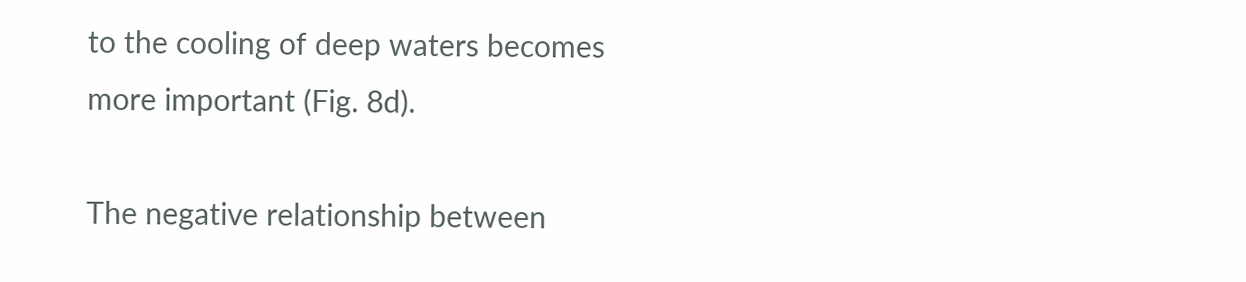to the cooling of deep waters becomes more important (Fig. 8d).

The negative relationship between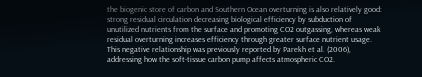the biogenic store of carbon and Southern Ocean overturning is also relatively good: strong residual circulation decreasing biological efficiency by subduction of unutilized nutrients from the surface and promoting CO2 outgassing, whereas weak residual overturning increases efficiency through greater surface nutrient usage. This negative relationship was previously reported by Parekh et al. (2006), addressing how the soft-tissue carbon pump affects atmospheric CO2.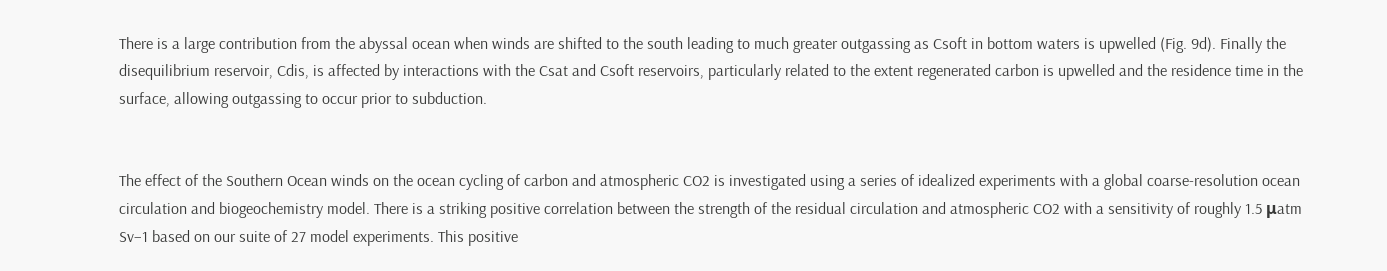There is a large contribution from the abyssal ocean when winds are shifted to the south leading to much greater outgassing as Csoft in bottom waters is upwelled (Fig. 9d). Finally the disequilibrium reservoir, Cdis, is affected by interactions with the Csat and Csoft reservoirs, particularly related to the extent regenerated carbon is upwelled and the residence time in the surface, allowing outgassing to occur prior to subduction.


The effect of the Southern Ocean winds on the ocean cycling of carbon and atmospheric CO2 is investigated using a series of idealized experiments with a global coarse-resolution ocean circulation and biogeochemistry model. There is a striking positive correlation between the strength of the residual circulation and atmospheric CO2 with a sensitivity of roughly 1.5 μatm Sv−1 based on our suite of 27 model experiments. This positive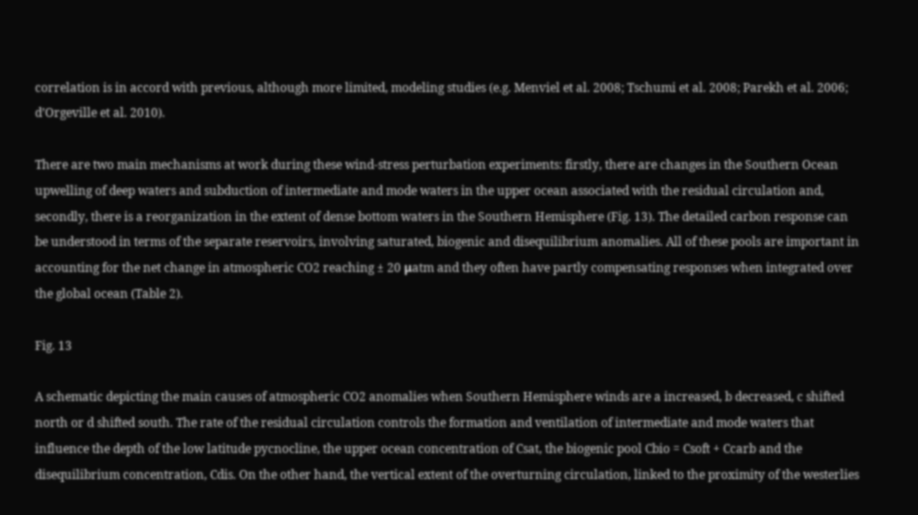correlation is in accord with previous, although more limited, modeling studies (e.g. Menviel et al. 2008; Tschumi et al. 2008; Parekh et al. 2006; d’Orgeville et al. 2010).

There are two main mechanisms at work during these wind-stress perturbation experiments: firstly, there are changes in the Southern Ocean upwelling of deep waters and subduction of intermediate and mode waters in the upper ocean associated with the residual circulation and, secondly, there is a reorganization in the extent of dense bottom waters in the Southern Hemisphere (Fig. 13). The detailed carbon response can be understood in terms of the separate reservoirs, involving saturated, biogenic and disequilibrium anomalies. All of these pools are important in accounting for the net change in atmospheric CO2 reaching ± 20 μatm and they often have partly compensating responses when integrated over the global ocean (Table 2).

Fig. 13

A schematic depicting the main causes of atmospheric CO2 anomalies when Southern Hemisphere winds are a increased, b decreased, c shifted north or d shifted south. The rate of the residual circulation controls the formation and ventilation of intermediate and mode waters that influence the depth of the low latitude pycnocline, the upper ocean concentration of Csat, the biogenic pool Cbio = Csoft + Ccarb and the disequilibrium concentration, Cdis. On the other hand, the vertical extent of the overturning circulation, linked to the proximity of the westerlies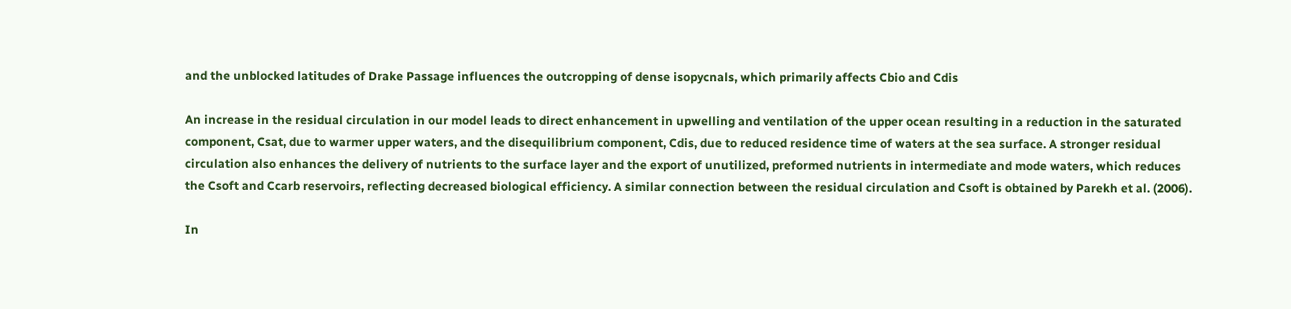and the unblocked latitudes of Drake Passage influences the outcropping of dense isopycnals, which primarily affects Cbio and Cdis

An increase in the residual circulation in our model leads to direct enhancement in upwelling and ventilation of the upper ocean resulting in a reduction in the saturated component, Csat, due to warmer upper waters, and the disequilibrium component, Cdis, due to reduced residence time of waters at the sea surface. A stronger residual circulation also enhances the delivery of nutrients to the surface layer and the export of unutilized, preformed nutrients in intermediate and mode waters, which reduces the Csoft and Ccarb reservoirs, reflecting decreased biological efficiency. A similar connection between the residual circulation and Csoft is obtained by Parekh et al. (2006).

In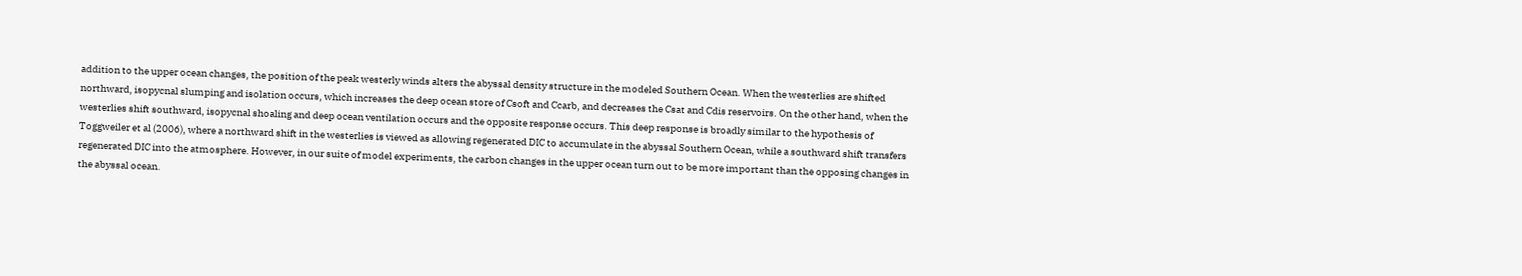addition to the upper ocean changes, the position of the peak westerly winds alters the abyssal density structure in the modeled Southern Ocean. When the westerlies are shifted northward, isopycnal slumping and isolation occurs, which increases the deep ocean store of Csoft and Ccarb, and decreases the Csat and Cdis reservoirs. On the other hand, when the westerlies shift southward, isopycnal shoaling and deep ocean ventilation occurs and the opposite response occurs. This deep response is broadly similar to the hypothesis of Toggweiler et al (2006), where a northward shift in the westerlies is viewed as allowing regenerated DIC to accumulate in the abyssal Southern Ocean, while a southward shift transfers regenerated DIC into the atmosphere. However, in our suite of model experiments, the carbon changes in the upper ocean turn out to be more important than the opposing changes in the abyssal ocean.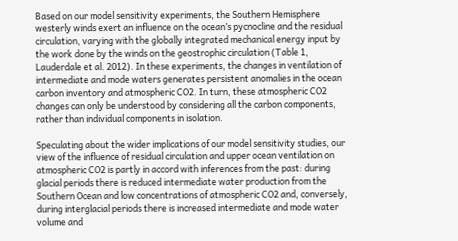Based on our model sensitivity experiments, the Southern Hemisphere westerly winds exert an influence on the ocean’s pycnocline and the residual circulation, varying with the globally integrated mechanical energy input by the work done by the winds on the geostrophic circulation (Table 1, Lauderdale et al. 2012). In these experiments, the changes in ventilation of intermediate and mode waters generates persistent anomalies in the ocean carbon inventory and atmospheric CO2. In turn, these atmospheric CO2 changes can only be understood by considering all the carbon components, rather than individual components in isolation.

Speculating about the wider implications of our model sensitivity studies, our view of the influence of residual circulation and upper ocean ventilation on atmospheric CO2 is partly in accord with inferences from the past: during glacial periods there is reduced intermediate water production from the Southern Ocean and low concentrations of atmospheric CO2 and, conversely, during interglacial periods there is increased intermediate and mode water volume and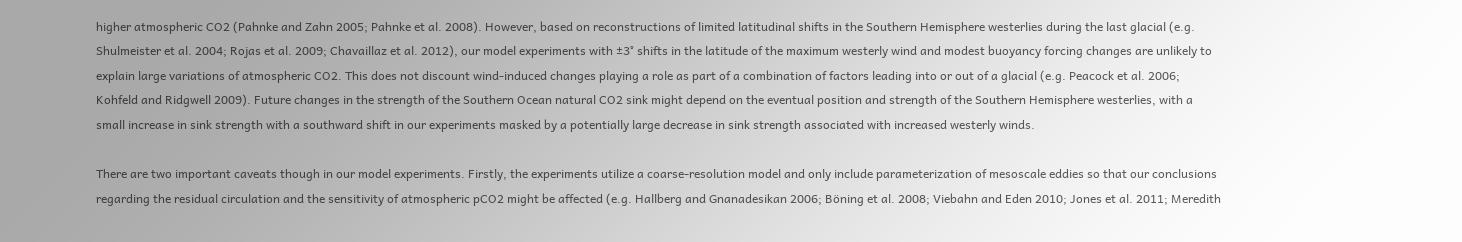higher atmospheric CO2 (Pahnke and Zahn 2005; Pahnke et al. 2008). However, based on reconstructions of limited latitudinal shifts in the Southern Hemisphere westerlies during the last glacial (e.g. Shulmeister et al. 2004; Rojas et al. 2009; Chavaillaz et al. 2012), our model experiments with ±3° shifts in the latitude of the maximum westerly wind and modest buoyancy forcing changes are unlikely to explain large variations of atmospheric CO2. This does not discount wind-induced changes playing a role as part of a combination of factors leading into or out of a glacial (e.g. Peacock et al. 2006; Kohfeld and Ridgwell 2009). Future changes in the strength of the Southern Ocean natural CO2 sink might depend on the eventual position and strength of the Southern Hemisphere westerlies, with a small increase in sink strength with a southward shift in our experiments masked by a potentially large decrease in sink strength associated with increased westerly winds.

There are two important caveats though in our model experiments. Firstly, the experiments utilize a coarse-resolution model and only include parameterization of mesoscale eddies so that our conclusions regarding the residual circulation and the sensitivity of atmospheric pCO2 might be affected (e.g. Hallberg and Gnanadesikan 2006; Böning et al. 2008; Viebahn and Eden 2010; Jones et al. 2011; Meredith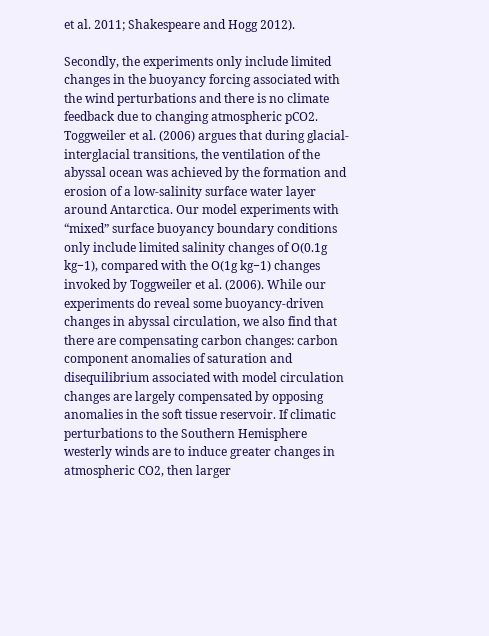et al. 2011; Shakespeare and Hogg 2012).

Secondly, the experiments only include limited changes in the buoyancy forcing associated with the wind perturbations and there is no climate feedback due to changing atmospheric pCO2. Toggweiler et al. (2006) argues that during glacial-interglacial transitions, the ventilation of the abyssal ocean was achieved by the formation and erosion of a low-salinity surface water layer around Antarctica. Our model experiments with “mixed” surface buoyancy boundary conditions only include limited salinity changes of O(0.1g kg−1), compared with the O(1g kg−1) changes invoked by Toggweiler et al. (2006). While our experiments do reveal some buoyancy-driven changes in abyssal circulation, we also find that there are compensating carbon changes: carbon component anomalies of saturation and disequilibrium associated with model circulation changes are largely compensated by opposing anomalies in the soft tissue reservoir. If climatic perturbations to the Southern Hemisphere westerly winds are to induce greater changes in atmospheric CO2, then larger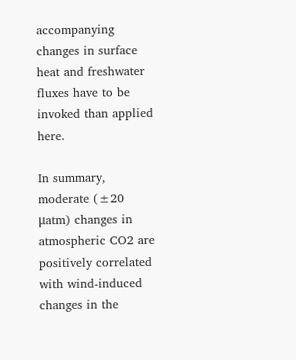accompanying changes in surface heat and freshwater fluxes have to be invoked than applied here.

In summary, moderate (±20 μatm) changes in atmospheric CO2 are positively correlated with wind-induced changes in the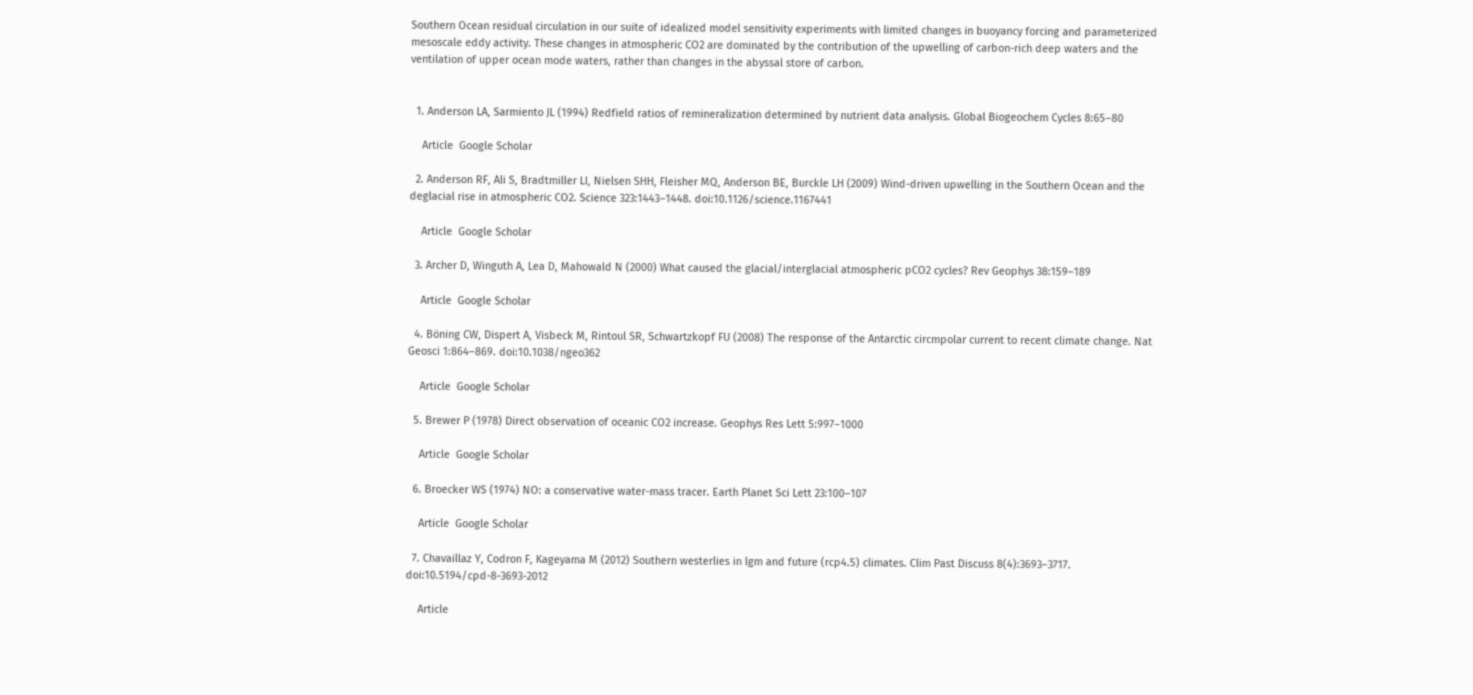Southern Ocean residual circulation in our suite of idealized model sensitivity experiments with limited changes in buoyancy forcing and parameterized mesoscale eddy activity. These changes in atmospheric CO2 are dominated by the contribution of the upwelling of carbon-rich deep waters and the ventilation of upper ocean mode waters, rather than changes in the abyssal store of carbon.


  1. Anderson LA, Sarmiento JL (1994) Redfield ratios of remineralization determined by nutrient data analysis. Global Biogeochem Cycles 8:65–80

    Article  Google Scholar

  2. Anderson RF, Ali S, Bradtmiller LI, Nielsen SHH, Fleisher MQ, Anderson BE, Burckle LH (2009) Wind-driven upwelling in the Southern Ocean and the deglacial rise in atmospheric CO2. Science 323:1443–1448. doi:10.1126/science.1167441

    Article  Google Scholar

  3. Archer D, Winguth A, Lea D, Mahowald N (2000) What caused the glacial/interglacial atmospheric pCO2 cycles? Rev Geophys 38:159–189

    Article  Google Scholar

  4. Böning CW, Dispert A, Visbeck M, Rintoul SR, Schwartzkopf FU (2008) The response of the Antarctic circmpolar current to recent climate change. Nat Geosci 1:864–869. doi:10.1038/ngeo362

    Article  Google Scholar

  5. Brewer P (1978) Direct observation of oceanic CO2 increase. Geophys Res Lett 5:997–1000

    Article  Google Scholar

  6. Broecker WS (1974) NO: a conservative water-mass tracer. Earth Planet Sci Lett 23:100–107

    Article  Google Scholar

  7. Chavaillaz Y, Codron F, Kageyama M (2012) Southern westerlies in lgm and future (rcp4.5) climates. Clim Past Discuss 8(4):3693–3717. doi:10.5194/cpd-8-3693-2012

    Article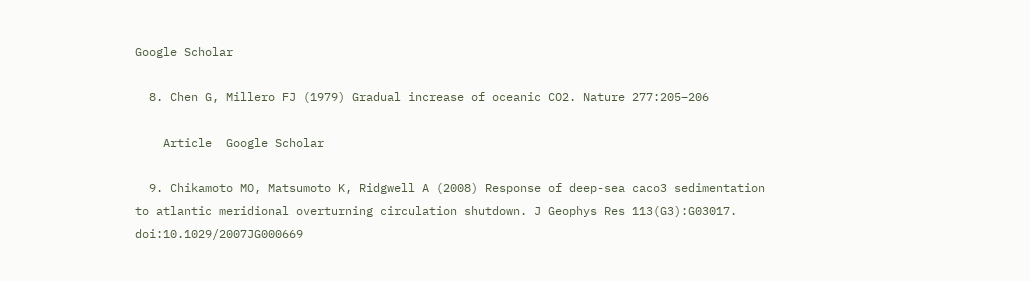Google Scholar

  8. Chen G, Millero FJ (1979) Gradual increase of oceanic CO2. Nature 277:205–206

    Article  Google Scholar

  9. Chikamoto MO, Matsumoto K, Ridgwell A (2008) Response of deep-sea caco3 sedimentation to atlantic meridional overturning circulation shutdown. J Geophys Res 113(G3):G03017. doi:10.1029/2007JG000669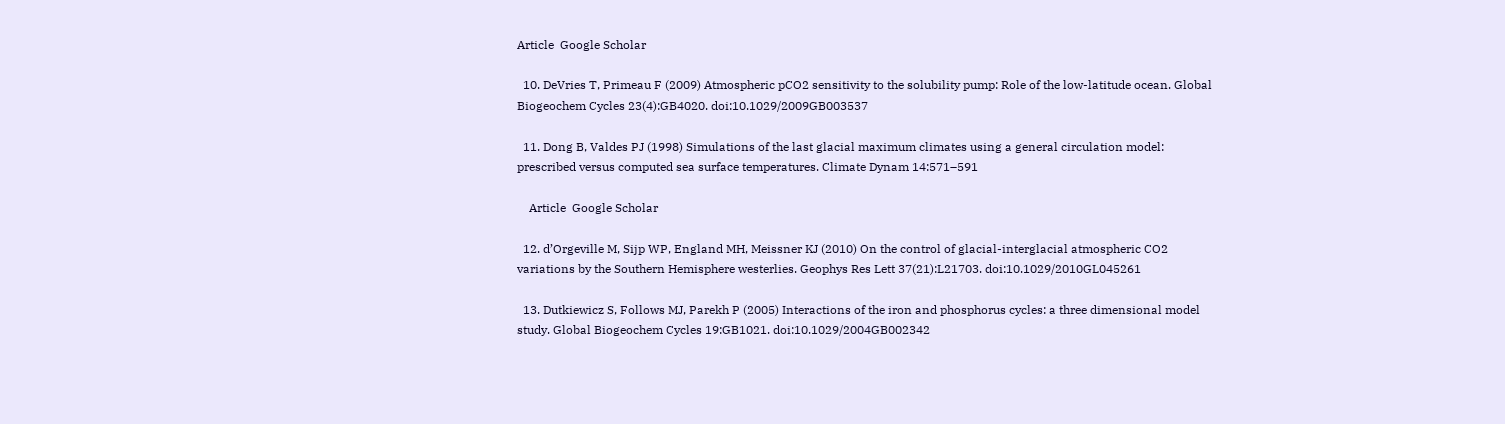Article  Google Scholar

  10. DeVries T, Primeau F (2009) Atmospheric pCO2 sensitivity to the solubility pump: Role of the low-latitude ocean. Global Biogeochem Cycles 23(4):GB4020. doi:10.1029/2009GB003537

  11. Dong B, Valdes PJ (1998) Simulations of the last glacial maximum climates using a general circulation model: prescribed versus computed sea surface temperatures. Climate Dynam 14:571–591

    Article  Google Scholar

  12. d’Orgeville M, Sijp WP, England MH, Meissner KJ (2010) On the control of glacial-interglacial atmospheric CO2 variations by the Southern Hemisphere westerlies. Geophys Res Lett 37(21):L21703. doi:10.1029/2010GL045261

  13. Dutkiewicz S, Follows MJ, Parekh P (2005) Interactions of the iron and phosphorus cycles: a three dimensional model study. Global Biogeochem Cycles 19:GB1021. doi:10.1029/2004GB002342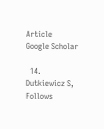Article  Google Scholar

  14. Dutkiewicz S, Follows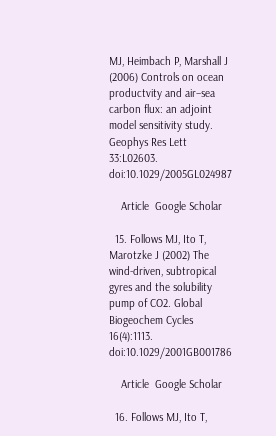MJ, Heimbach P, Marshall J (2006) Controls on ocean productvity and air–sea carbon flux: an adjoint model sensitivity study. Geophys Res Lett 33:L02603. doi:10.1029/2005GL024987

    Article  Google Scholar

  15. Follows MJ, Ito T, Marotzke J (2002) The wind-driven, subtropical gyres and the solubility pump of CO2. Global Biogeochem Cycles 16(4):1113. doi:10.1029/2001GB001786

    Article  Google Scholar

  16. Follows MJ, Ito T,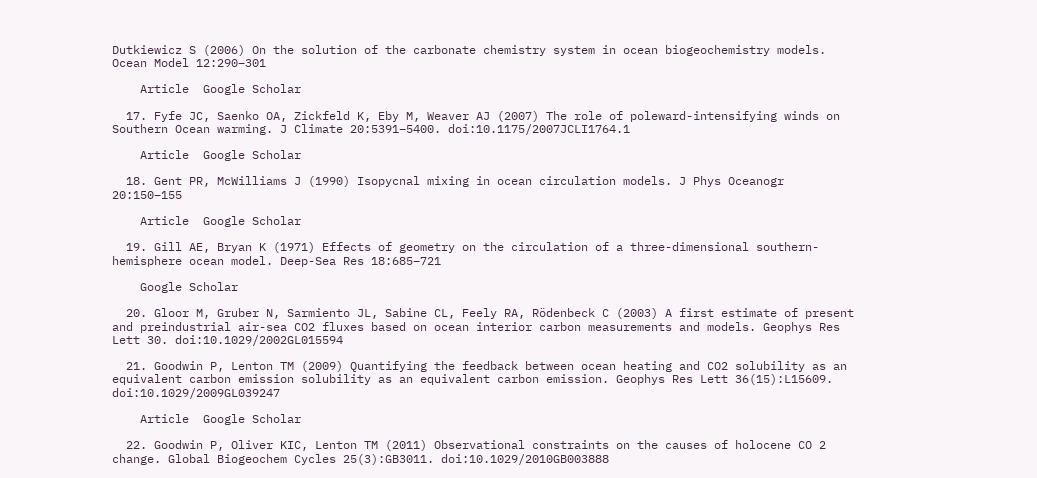Dutkiewicz S (2006) On the solution of the carbonate chemistry system in ocean biogeochemistry models. Ocean Model 12:290–301

    Article  Google Scholar

  17. Fyfe JC, Saenko OA, Zickfeld K, Eby M, Weaver AJ (2007) The role of poleward-intensifying winds on Southern Ocean warming. J Climate 20:5391–5400. doi:10.1175/2007JCLI1764.1

    Article  Google Scholar

  18. Gent PR, McWilliams J (1990) Isopycnal mixing in ocean circulation models. J Phys Oceanogr 20:150–155

    Article  Google Scholar

  19. Gill AE, Bryan K (1971) Effects of geometry on the circulation of a three-dimensional southern-hemisphere ocean model. Deep-Sea Res 18:685–721

    Google Scholar

  20. Gloor M, Gruber N, Sarmiento JL, Sabine CL, Feely RA, Rödenbeck C (2003) A first estimate of present and preindustrial air-sea CO2 fluxes based on ocean interior carbon measurements and models. Geophys Res Lett 30. doi:10.1029/2002GL015594

  21. Goodwin P, Lenton TM (2009) Quantifying the feedback between ocean heating and CO2 solubility as an equivalent carbon emission solubility as an equivalent carbon emission. Geophys Res Lett 36(15):L15609. doi:10.1029/2009GL039247

    Article  Google Scholar

  22. Goodwin P, Oliver KIC, Lenton TM (2011) Observational constraints on the causes of holocene CO 2 change. Global Biogeochem Cycles 25(3):GB3011. doi:10.1029/2010GB003888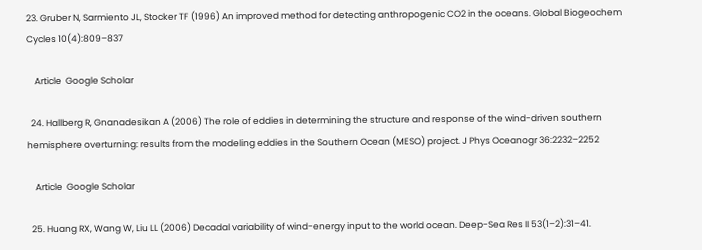23. Gruber N, Sarmiento JL, Stocker TF (1996) An improved method for detecting anthropogenic CO2 in the oceans. Global Biogeochem Cycles 10(4):809–837

    Article  Google Scholar

  24. Hallberg R, Gnanadesikan A (2006) The role of eddies in determining the structure and response of the wind-driven southern hemisphere overturning: results from the modeling eddies in the Southern Ocean (MESO) project. J Phys Oceanogr 36:2232–2252

    Article  Google Scholar

  25. Huang RX, Wang W, Liu LL (2006) Decadal variability of wind-energy input to the world ocean. Deep-Sea Res II 53(1–2):31–41.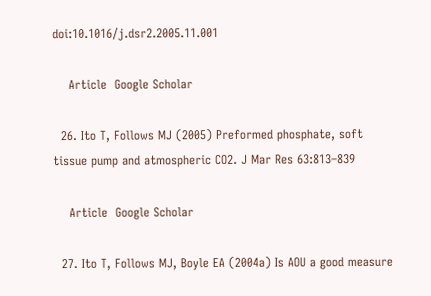doi:10.1016/j.dsr2.2005.11.001

    Article  Google Scholar

  26. Ito T, Follows MJ (2005) Preformed phosphate, soft tissue pump and atmospheric CO2. J Mar Res 63:813–839

    Article  Google Scholar

  27. Ito T, Follows MJ, Boyle EA (2004a) Is AOU a good measure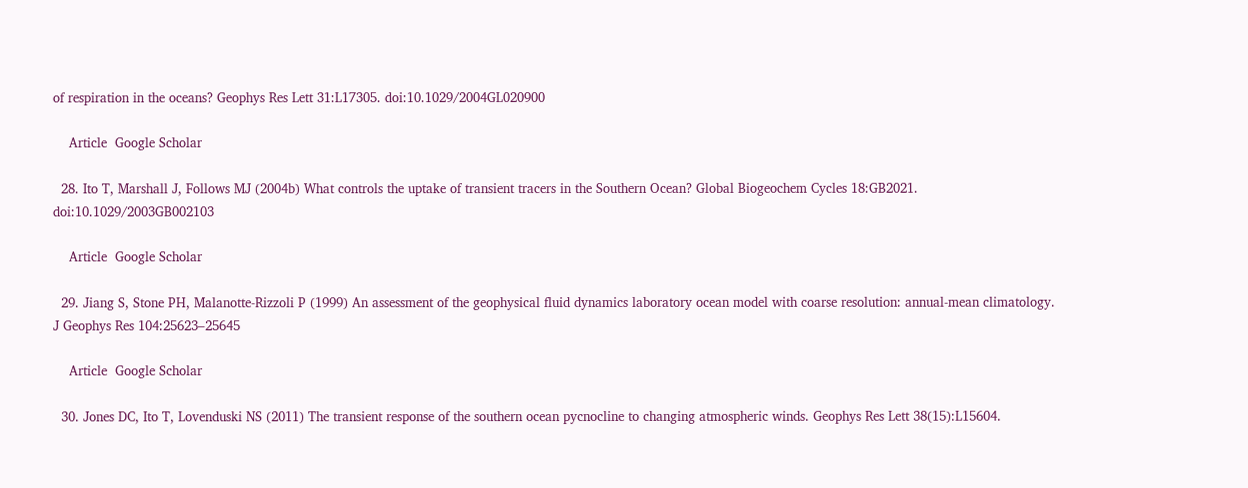of respiration in the oceans? Geophys Res Lett 31:L17305. doi:10.1029/2004GL020900

    Article  Google Scholar

  28. Ito T, Marshall J, Follows MJ (2004b) What controls the uptake of transient tracers in the Southern Ocean? Global Biogeochem Cycles 18:GB2021. doi:10.1029/2003GB002103

    Article  Google Scholar

  29. Jiang S, Stone PH, Malanotte-Rizzoli P (1999) An assessment of the geophysical fluid dynamics laboratory ocean model with coarse resolution: annual-mean climatology. J Geophys Res 104:25623–25645

    Article  Google Scholar

  30. Jones DC, Ito T, Lovenduski NS (2011) The transient response of the southern ocean pycnocline to changing atmospheric winds. Geophys Res Lett 38(15):L15604.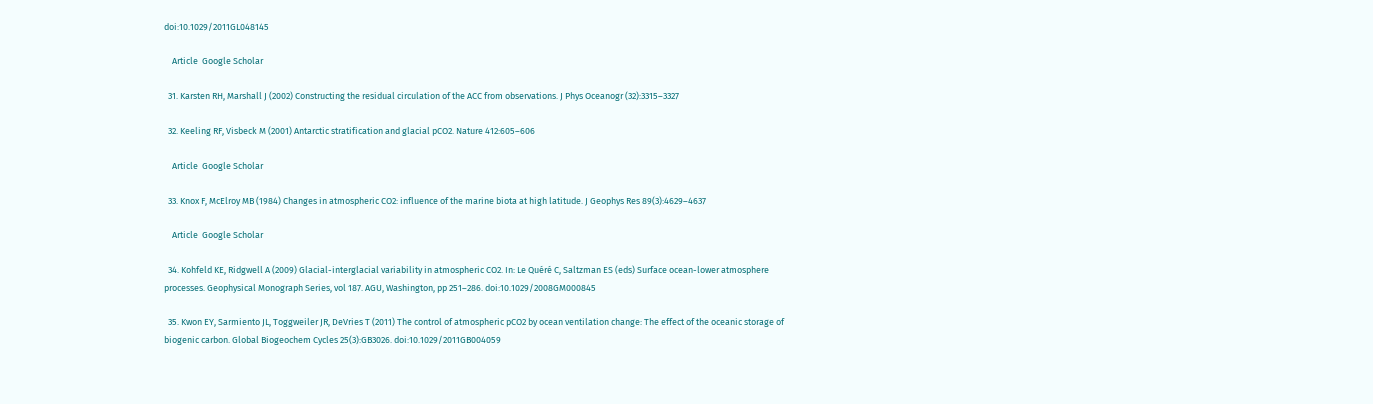doi:10.1029/2011GL048145

    Article  Google Scholar

  31. Karsten RH, Marshall J (2002) Constructing the residual circulation of the ACC from observations. J Phys Oceanogr (32):3315–3327

  32. Keeling RF, Visbeck M (2001) Antarctic stratification and glacial pCO2. Nature 412:605–606

    Article  Google Scholar

  33. Knox F, McElroy MB (1984) Changes in atmospheric CO2: influence of the marine biota at high latitude. J Geophys Res 89(3):4629–4637

    Article  Google Scholar

  34. Kohfeld KE, Ridgwell A (2009) Glacial-interglacial variability in atmospheric CO2. In: Le Quéré C, Saltzman ES (eds) Surface ocean-lower atmosphere processes. Geophysical Monograph Series, vol 187. AGU, Washington, pp 251–286. doi:10.1029/2008GM000845

  35. Kwon EY, Sarmiento JL, Toggweiler JR, DeVries T (2011) The control of atmospheric pCO2 by ocean ventilation change: The effect of the oceanic storage of biogenic carbon. Global Biogeochem Cycles 25(3):GB3026. doi:10.1029/2011GB004059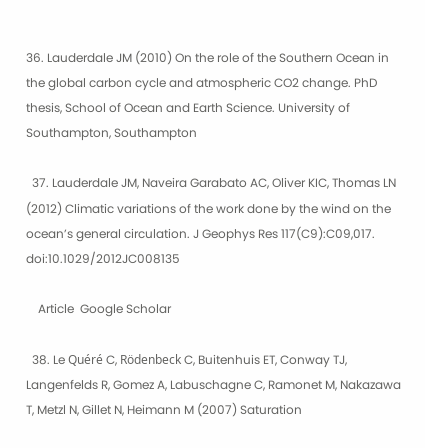36. Lauderdale JM (2010) On the role of the Southern Ocean in the global carbon cycle and atmospheric CO2 change. PhD thesis, School of Ocean and Earth Science. University of Southampton, Southampton

  37. Lauderdale JM, Naveira Garabato AC, Oliver KIC, Thomas LN (2012) Climatic variations of the work done by the wind on the ocean’s general circulation. J Geophys Res 117(C9):C09,017. doi:10.1029/2012JC008135

    Article  Google Scholar

  38. Le Quéré C, Rödenbeck C, Buitenhuis ET, Conway TJ, Langenfelds R, Gomez A, Labuschagne C, Ramonet M, Nakazawa T, Metzl N, Gillet N, Heimann M (2007) Saturation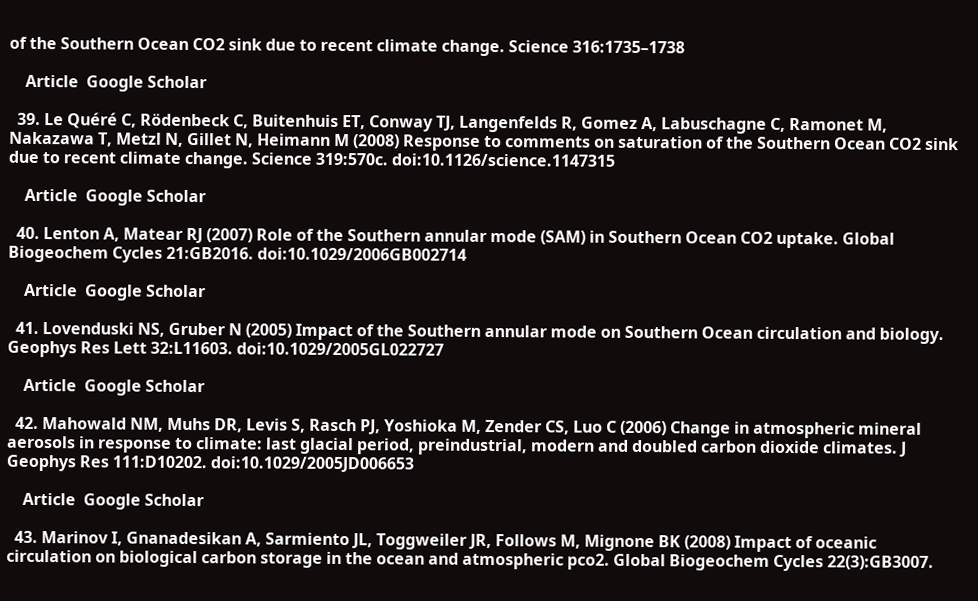of the Southern Ocean CO2 sink due to recent climate change. Science 316:1735–1738

    Article  Google Scholar

  39. Le Quéré C, Rödenbeck C, Buitenhuis ET, Conway TJ, Langenfelds R, Gomez A, Labuschagne C, Ramonet M, Nakazawa T, Metzl N, Gillet N, Heimann M (2008) Response to comments on saturation of the Southern Ocean CO2 sink due to recent climate change. Science 319:570c. doi:10.1126/science.1147315

    Article  Google Scholar

  40. Lenton A, Matear RJ (2007) Role of the Southern annular mode (SAM) in Southern Ocean CO2 uptake. Global Biogeochem Cycles 21:GB2016. doi:10.1029/2006GB002714

    Article  Google Scholar

  41. Lovenduski NS, Gruber N (2005) Impact of the Southern annular mode on Southern Ocean circulation and biology. Geophys Res Lett 32:L11603. doi:10.1029/2005GL022727

    Article  Google Scholar

  42. Mahowald NM, Muhs DR, Levis S, Rasch PJ, Yoshioka M, Zender CS, Luo C (2006) Change in atmospheric mineral aerosols in response to climate: last glacial period, preindustrial, modern and doubled carbon dioxide climates. J Geophys Res 111:D10202. doi:10.1029/2005JD006653

    Article  Google Scholar

  43. Marinov I, Gnanadesikan A, Sarmiento JL, Toggweiler JR, Follows M, Mignone BK (2008) Impact of oceanic circulation on biological carbon storage in the ocean and atmospheric pco2. Global Biogeochem Cycles 22(3):GB3007.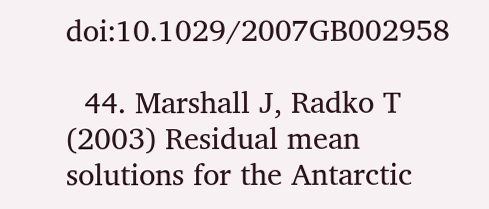doi:10.1029/2007GB002958

  44. Marshall J, Radko T (2003) Residual mean solutions for the Antarctic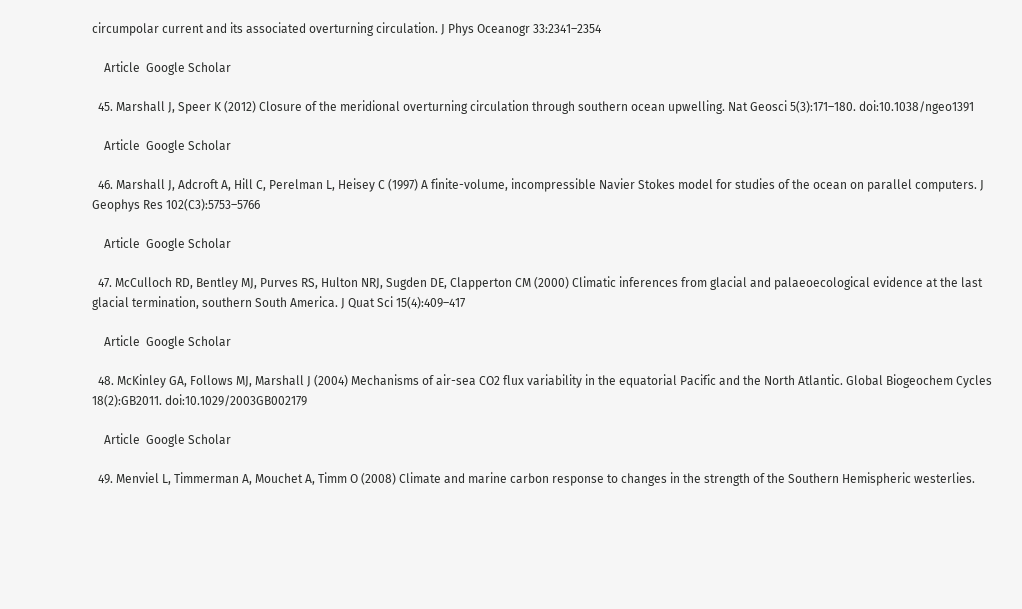circumpolar current and its associated overturning circulation. J Phys Oceanogr 33:2341–2354

    Article  Google Scholar

  45. Marshall J, Speer K (2012) Closure of the meridional overturning circulation through southern ocean upwelling. Nat Geosci 5(3):171–180. doi:10.1038/ngeo1391

    Article  Google Scholar

  46. Marshall J, Adcroft A, Hill C, Perelman L, Heisey C (1997) A finite-volume, incompressible Navier Stokes model for studies of the ocean on parallel computers. J Geophys Res 102(C3):5753–5766

    Article  Google Scholar

  47. McCulloch RD, Bentley MJ, Purves RS, Hulton NRJ, Sugden DE, Clapperton CM (2000) Climatic inferences from glacial and palaeoecological evidence at the last glacial termination, southern South America. J Quat Sci 15(4):409–417

    Article  Google Scholar

  48. McKinley GA, Follows MJ, Marshall J (2004) Mechanisms of air-sea CO2 flux variability in the equatorial Pacific and the North Atlantic. Global Biogeochem Cycles 18(2):GB2011. doi:10.1029/2003GB002179

    Article  Google Scholar

  49. Menviel L, Timmerman A, Mouchet A, Timm O (2008) Climate and marine carbon response to changes in the strength of the Southern Hemispheric westerlies.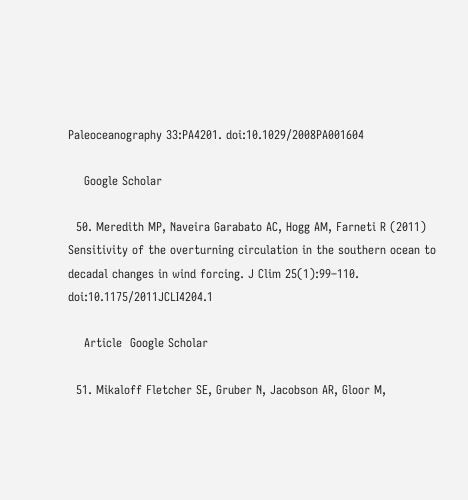Paleoceanography 33:PA4201. doi:10.1029/2008PA001604

    Google Scholar

  50. Meredith MP, Naveira Garabato AC, Hogg AM, Farneti R (2011) Sensitivity of the overturning circulation in the southern ocean to decadal changes in wind forcing. J Clim 25(1):99–110. doi:10.1175/2011JCLI4204.1

    Article  Google Scholar

  51. Mikaloff Fletcher SE, Gruber N, Jacobson AR, Gloor M,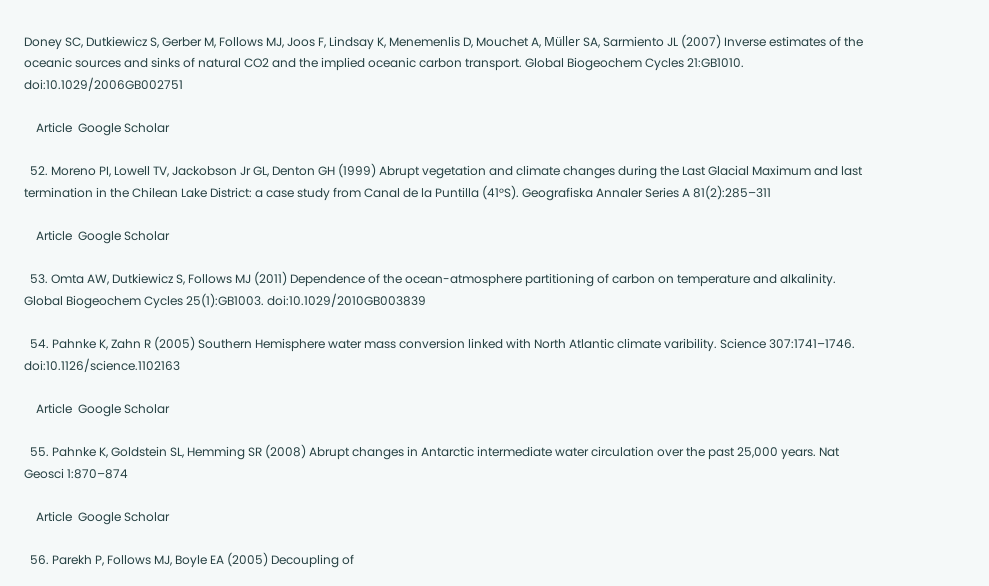Doney SC, Dutkiewicz S, Gerber M, Follows MJ, Joos F, Lindsay K, Menemenlis D, Mouchet A, Müller SA, Sarmiento JL (2007) Inverse estimates of the oceanic sources and sinks of natural CO2 and the implied oceanic carbon transport. Global Biogeochem Cycles 21:GB1010. doi:10.1029/2006GB002751

    Article  Google Scholar

  52. Moreno PI, Lowell TV, Jackobson Jr GL, Denton GH (1999) Abrupt vegetation and climate changes during the Last Glacial Maximum and last termination in the Chilean Lake District: a case study from Canal de la Puntilla (41°S). Geografiska Annaler Series A 81(2):285–311

    Article  Google Scholar

  53. Omta AW, Dutkiewicz S, Follows MJ (2011) Dependence of the ocean-atmosphere partitioning of carbon on temperature and alkalinity. Global Biogeochem Cycles 25(1):GB1003. doi:10.1029/2010GB003839

  54. Pahnke K, Zahn R (2005) Southern Hemisphere water mass conversion linked with North Atlantic climate varibility. Science 307:1741–1746. doi:10.1126/science.1102163

    Article  Google Scholar

  55. Pahnke K, Goldstein SL, Hemming SR (2008) Abrupt changes in Antarctic intermediate water circulation over the past 25,000 years. Nat Geosci 1:870–874

    Article  Google Scholar

  56. Parekh P, Follows MJ, Boyle EA (2005) Decoupling of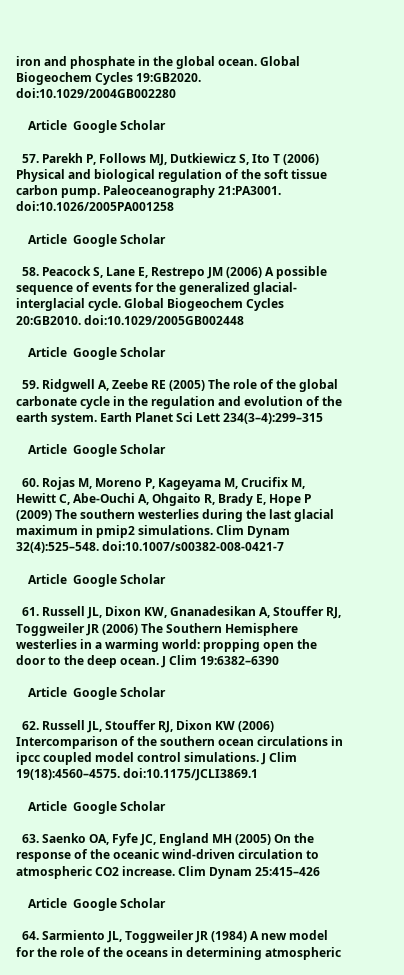iron and phosphate in the global ocean. Global Biogeochem Cycles 19:GB2020. doi:10.1029/2004GB002280

    Article  Google Scholar

  57. Parekh P, Follows MJ, Dutkiewicz S, Ito T (2006) Physical and biological regulation of the soft tissue carbon pump. Paleoceanography 21:PA3001. doi:10.1026/2005PA001258

    Article  Google Scholar

  58. Peacock S, Lane E, Restrepo JM (2006) A possible sequence of events for the generalized glacial-interglacial cycle. Global Biogeochem Cycles 20:GB2010. doi:10.1029/2005GB002448

    Article  Google Scholar

  59. Ridgwell A, Zeebe RE (2005) The role of the global carbonate cycle in the regulation and evolution of the earth system. Earth Planet Sci Lett 234(3–4):299–315

    Article  Google Scholar

  60. Rojas M, Moreno P, Kageyama M, Crucifix M, Hewitt C, Abe-Ouchi A, Ohgaito R, Brady E, Hope P (2009) The southern westerlies during the last glacial maximum in pmip2 simulations. Clim Dynam 32(4):525–548. doi:10.1007/s00382-008-0421-7

    Article  Google Scholar

  61. Russell JL, Dixon KW, Gnanadesikan A, Stouffer RJ, Toggweiler JR (2006) The Southern Hemisphere westerlies in a warming world: propping open the door to the deep ocean. J Clim 19:6382–6390

    Article  Google Scholar

  62. Russell JL, Stouffer RJ, Dixon KW (2006) Intercomparison of the southern ocean circulations in ipcc coupled model control simulations. J Clim 19(18):4560–4575. doi:10.1175/JCLI3869.1

    Article  Google Scholar

  63. Saenko OA, Fyfe JC, England MH (2005) On the response of the oceanic wind-driven circulation to atmospheric CO2 increase. Clim Dynam 25:415–426

    Article  Google Scholar

  64. Sarmiento JL, Toggweiler JR (1984) A new model for the role of the oceans in determining atmospheric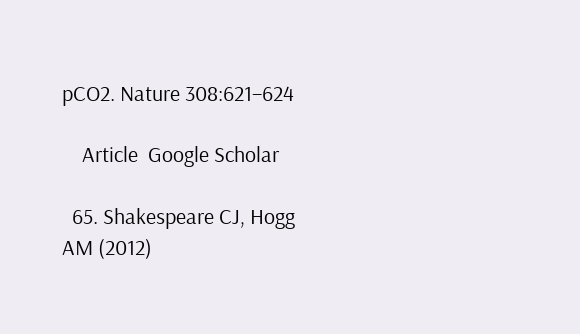pCO2. Nature 308:621–624

    Article  Google Scholar

  65. Shakespeare CJ, Hogg AM (2012)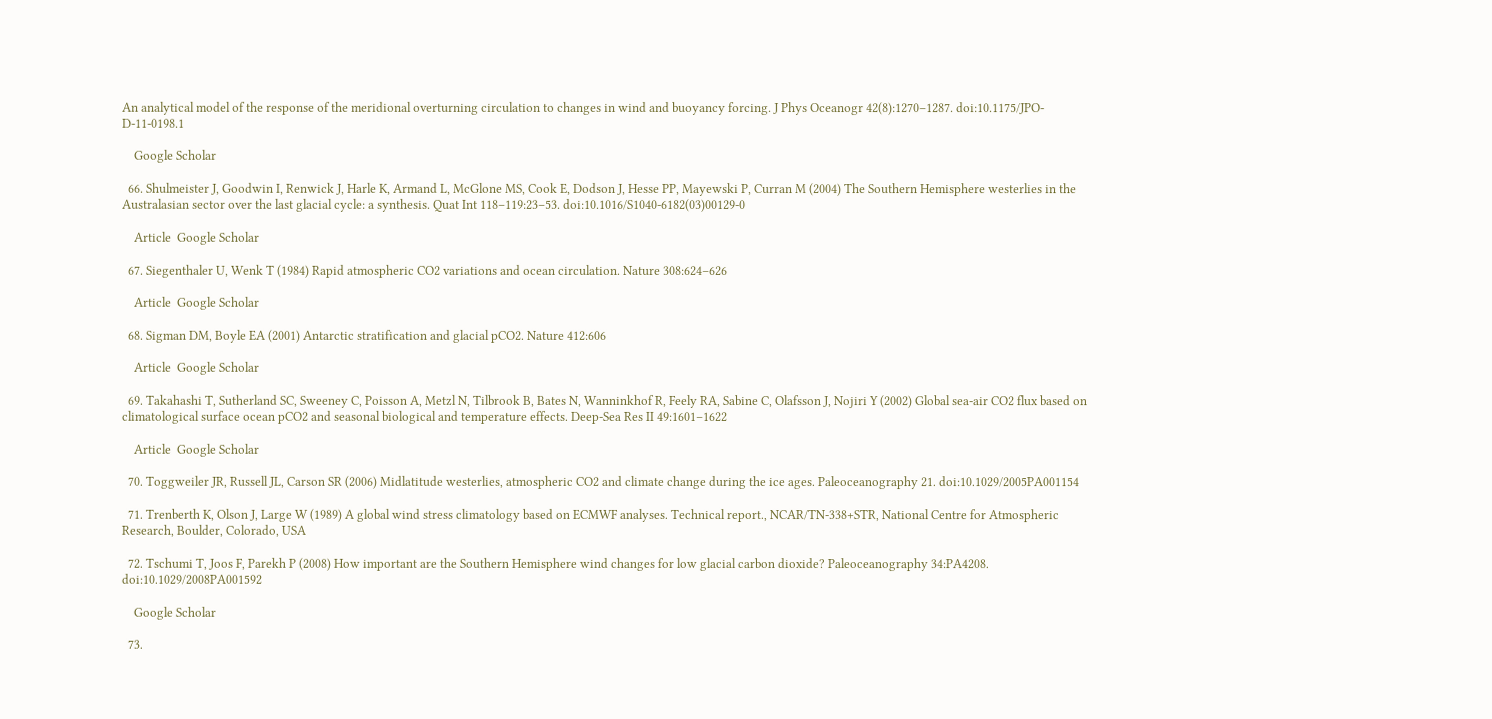An analytical model of the response of the meridional overturning circulation to changes in wind and buoyancy forcing. J Phys Oceanogr 42(8):1270–1287. doi:10.1175/JPO-D-11-0198.1

    Google Scholar

  66. Shulmeister J, Goodwin I, Renwick J, Harle K, Armand L, McGlone MS, Cook E, Dodson J, Hesse PP, Mayewski P, Curran M (2004) The Southern Hemisphere westerlies in the Australasian sector over the last glacial cycle: a synthesis. Quat Int 118–119:23–53. doi:10.1016/S1040-6182(03)00129-0

    Article  Google Scholar

  67. Siegenthaler U, Wenk T (1984) Rapid atmospheric CO2 variations and ocean circulation. Nature 308:624–626

    Article  Google Scholar

  68. Sigman DM, Boyle EA (2001) Antarctic stratification and glacial pCO2. Nature 412:606

    Article  Google Scholar

  69. Takahashi T, Sutherland SC, Sweeney C, Poisson A, Metzl N, Tilbrook B, Bates N, Wanninkhof R, Feely RA, Sabine C, Olafsson J, Nojiri Y (2002) Global sea-air CO2 flux based on climatological surface ocean pCO2 and seasonal biological and temperature effects. Deep-Sea Res II 49:1601–1622

    Article  Google Scholar

  70. Toggweiler JR, Russell JL, Carson SR (2006) Midlatitude westerlies, atmospheric CO2 and climate change during the ice ages. Paleoceanography 21. doi:10.1029/2005PA001154

  71. Trenberth K, Olson J, Large W (1989) A global wind stress climatology based on ECMWF analyses. Technical report., NCAR/TN-338+STR, National Centre for Atmospheric Research, Boulder, Colorado, USA

  72. Tschumi T, Joos F, Parekh P (2008) How important are the Southern Hemisphere wind changes for low glacial carbon dioxide? Paleoceanography 34:PA4208. doi:10.1029/2008PA001592

    Google Scholar

  73.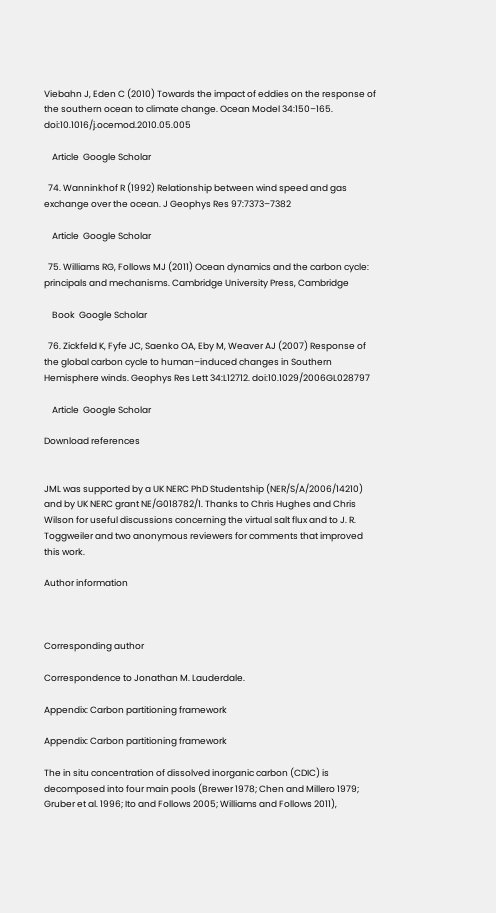Viebahn J, Eden C (2010) Towards the impact of eddies on the response of the southern ocean to climate change. Ocean Model 34:150–165. doi:10.1016/j.ocemod.2010.05.005

    Article  Google Scholar

  74. Wanninkhof R (1992) Relationship between wind speed and gas exchange over the ocean. J Geophys Res 97:7373–7382

    Article  Google Scholar

  75. Williams RG, Follows MJ (2011) Ocean dynamics and the carbon cycle: principals and mechanisms. Cambridge University Press, Cambridge

    Book  Google Scholar

  76. Zickfeld K, Fyfe JC, Saenko OA, Eby M, Weaver AJ (2007) Response of the global carbon cycle to human–induced changes in Southern Hemisphere winds. Geophys Res Lett 34:L12712. doi:10.1029/2006GL028797

    Article  Google Scholar

Download references


JML was supported by a UK NERC PhD Studentship (NER/S/A/2006/14210) and by UK NERC grant NE/G018782/1. Thanks to Chris Hughes and Chris Wilson for useful discussions concerning the virtual salt flux and to J. R. Toggweiler and two anonymous reviewers for comments that improved this work.

Author information



Corresponding author

Correspondence to Jonathan M. Lauderdale.

Appendix: Carbon partitioning framework

Appendix: Carbon partitioning framework

The in situ concentration of dissolved inorganic carbon (CDIC) is decomposed into four main pools (Brewer 1978; Chen and Millero 1979; Gruber et al. 1996; Ito and Follows 2005; Williams and Follows 2011),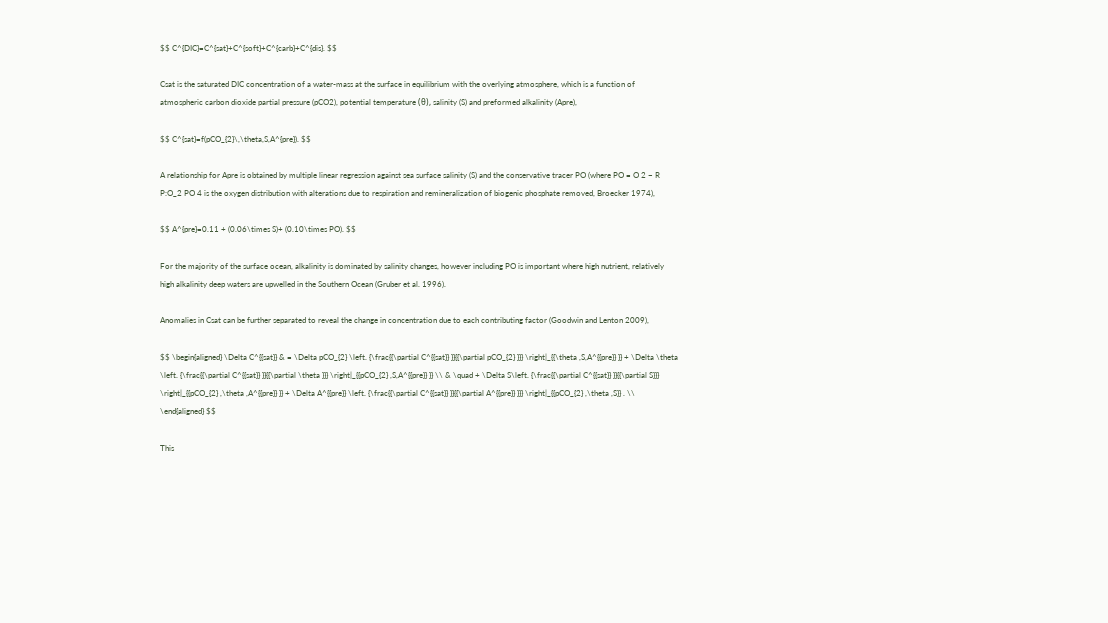$$ C^{DIC}=C^{sat}+C^{soft}+C^{carb}+C^{dis}. $$

Csat is the saturated DIC concentration of a water-mass at the surface in equilibrium with the overlying atmosphere, which is a function of atmospheric carbon dioxide partial pressure (pCO2), potential temperature (θ), salinity (S) and preformed alkalinity (Apre),

$$ C^{sat}=f(pCO_{2}\,\theta,S,A^{pre}). $$

A relationship for Apre is obtained by multiple linear regression against sea surface salinity (S) and the conservative tracer PO (where PO = O 2 − R P:O_2 PO 4 is the oxygen distribution with alterations due to respiration and remineralization of biogenic phosphate removed, Broecker 1974),

$$ A^{pre}=0.11 + (0.06\times S)+ (0.10\times PO). $$

For the majority of the surface ocean, alkalinity is dominated by salinity changes, however including PO is important where high nutrient, relatively high alkalinity deep waters are upwelled in the Southern Ocean (Gruber et al. 1996).

Anomalies in Csat can be further separated to reveal the change in concentration due to each contributing factor (Goodwin and Lenton 2009),

$$ \begin{aligned} \Delta C^{{sat}} & = \Delta pCO_{2} \left. {\frac{{\partial C^{{sat}} }}{{\partial pCO_{2} }}} \right|_{{\theta ,S,A^{{pre}} }} + \Delta \theta \left. {\frac{{\partial C^{{sat}} }}{{\partial \theta }}} \right|_{{pCO_{2} ,S,A^{{pre}} }} \\ & \quad + \Delta S\left. {\frac{{\partial C^{{sat}} }}{{\partial S}}} \right|_{{pCO_{2} ,\theta ,A^{{pre}} }} + \Delta A^{{pre}} \left. {\frac{{\partial C^{{sat}} }}{{\partial A^{{pre}} }}} \right|_{{pCO_{2} ,\theta ,S}} . \\ \end{aligned} $$

This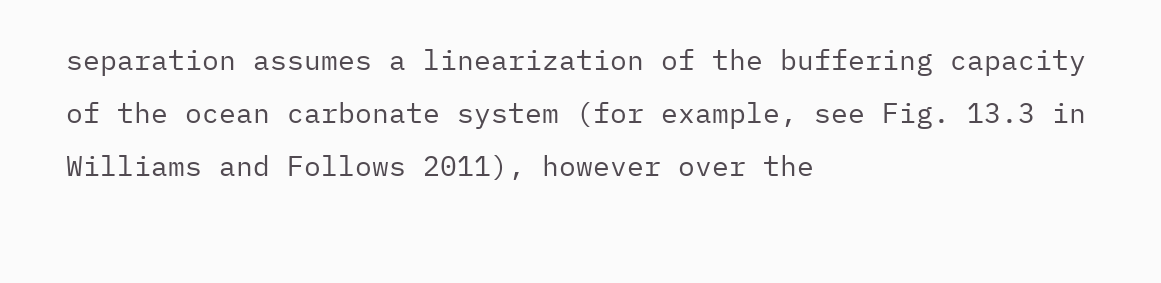separation assumes a linearization of the buffering capacity of the ocean carbonate system (for example, see Fig. 13.3 in Williams and Follows 2011), however over the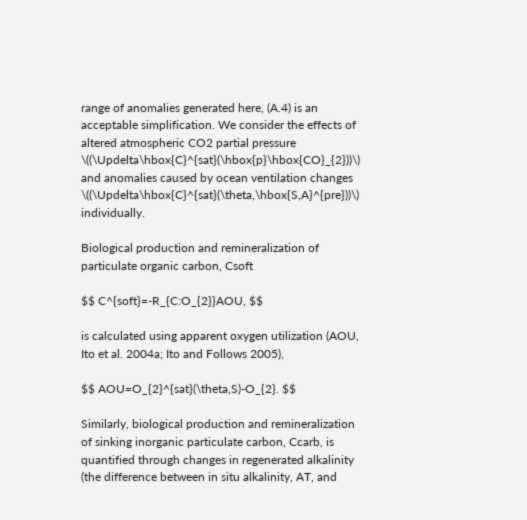range of anomalies generated here, (A.4) is an acceptable simplification. We consider the effects of altered atmospheric CO2 partial pressure \((\Updelta\hbox{C}^{sat}(\hbox{p}\hbox{CO}_{2}))\) and anomalies caused by ocean ventilation changes \((\Updelta\hbox{C}^{sat}(\theta,\hbox{S,A}^{pre}))\) individually.

Biological production and remineralization of particulate organic carbon, Csoft

$$ C^{soft}=-R_{C:O_{2}}AOU, $$

is calculated using apparent oxygen utilization (AOU, Ito et al. 2004a; Ito and Follows 2005),

$$ AOU=O_{2}^{sat}(\theta,S)-O_{2}. $$

Similarly, biological production and remineralization of sinking inorganic particulate carbon, Ccarb, is quantified through changes in regenerated alkalinity (the difference between in situ alkalinity, AT, and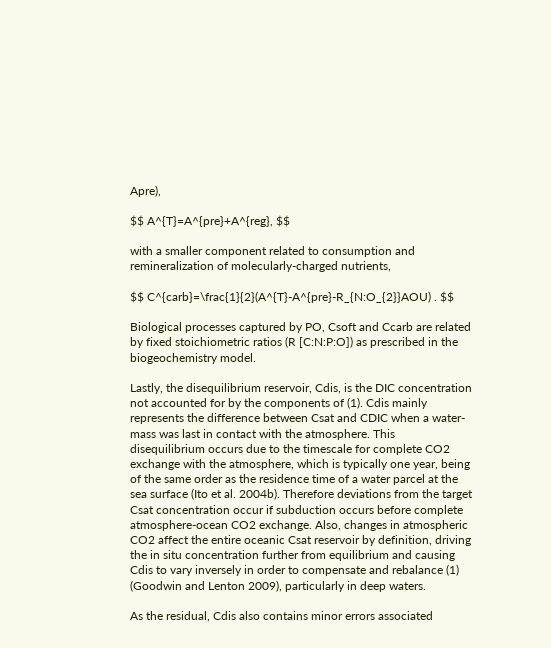Apre),

$$ A^{T}=A^{pre}+A^{reg}, $$

with a smaller component related to consumption and remineralization of molecularly-charged nutrients,

$$ C^{carb}=\frac{1}{2}(A^{T}-A^{pre}-R_{N:O_{2}}AOU) . $$

Biological processes captured by PO, Csoft and Ccarb are related by fixed stoichiometric ratios (R [C:N:P:O]) as prescribed in the biogeochemistry model.

Lastly, the disequilibrium reservoir, Cdis, is the DIC concentration not accounted for by the components of (1). Cdis mainly represents the difference between Csat and CDIC when a water-mass was last in contact with the atmosphere. This disequilibrium occurs due to the timescale for complete CO2 exchange with the atmosphere, which is typically one year, being of the same order as the residence time of a water parcel at the sea surface (Ito et al. 2004b). Therefore deviations from the target Csat concentration occur if subduction occurs before complete atmosphere-ocean CO2 exchange. Also, changes in atmospheric CO2 affect the entire oceanic Csat reservoir by definition, driving the in situ concentration further from equilibrium and causing Cdis to vary inversely in order to compensate and rebalance (1) (Goodwin and Lenton 2009), particularly in deep waters.

As the residual, Cdis also contains minor errors associated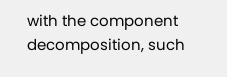with the component decomposition, such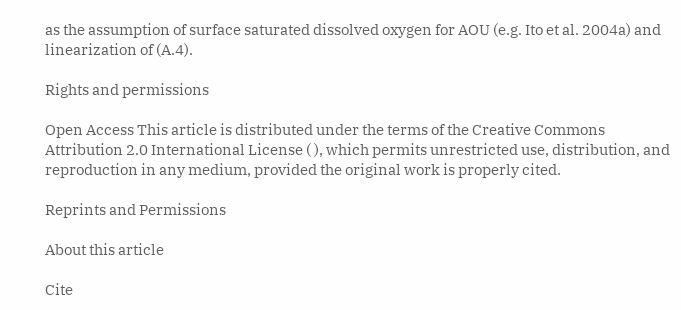as the assumption of surface saturated dissolved oxygen for AOU (e.g. Ito et al. 2004a) and linearization of (A.4).

Rights and permissions

Open Access This article is distributed under the terms of the Creative Commons Attribution 2.0 International License ( ), which permits unrestricted use, distribution, and reproduction in any medium, provided the original work is properly cited.

Reprints and Permissions

About this article

Cite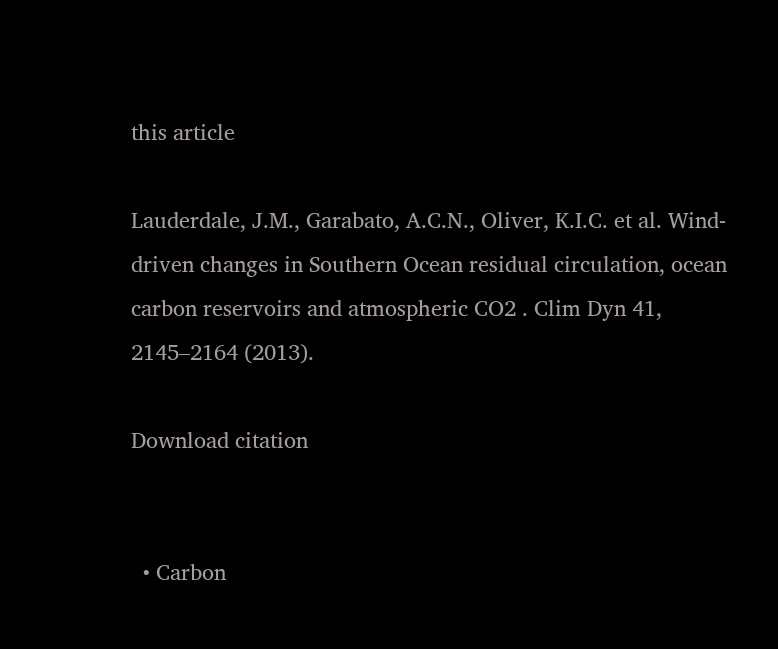this article

Lauderdale, J.M., Garabato, A.C.N., Oliver, K.I.C. et al. Wind-driven changes in Southern Ocean residual circulation, ocean carbon reservoirs and atmospheric CO2 . Clim Dyn 41, 2145–2164 (2013).

Download citation


  • Carbon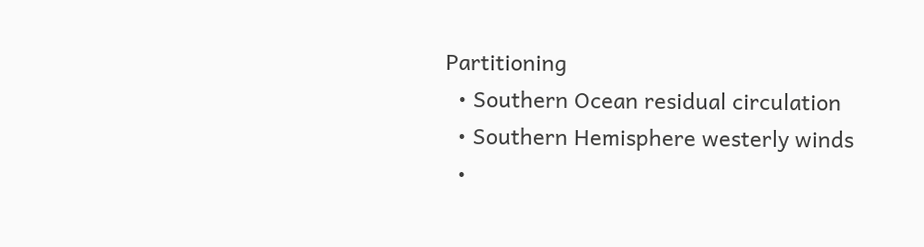Partitioning
  • Southern Ocean residual circulation
  • Southern Hemisphere westerly winds
  •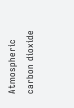Atmospheric carbon dioxide